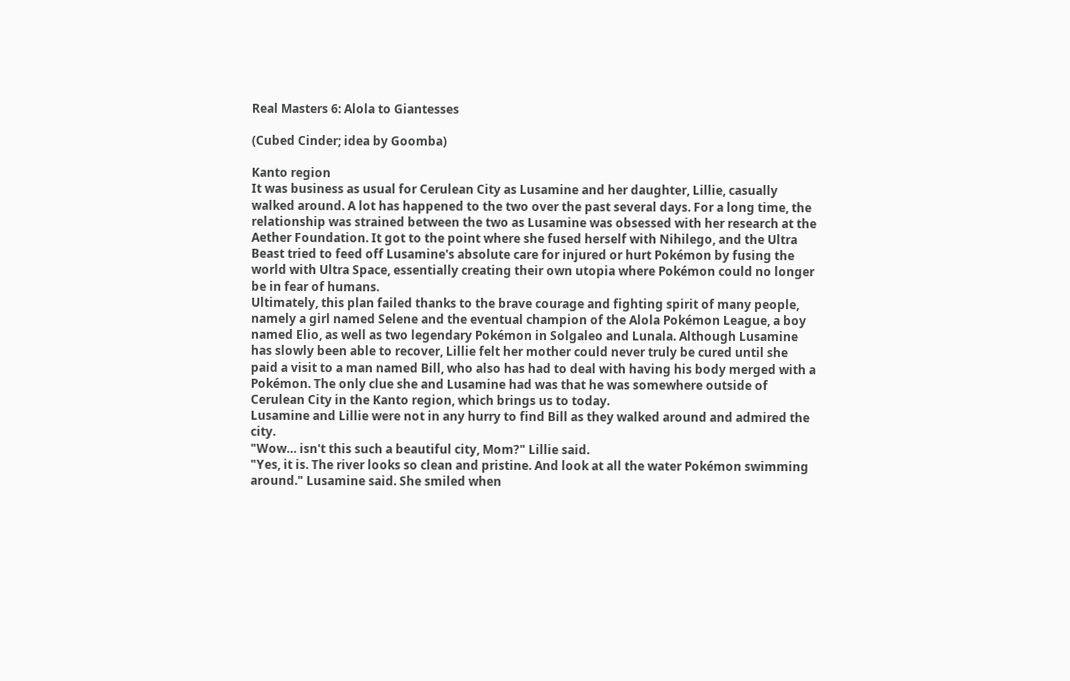Real Masters 6: Alola to Giantesses

(Cubed Cinder; idea by Goomba)

Kanto region
It was business as usual for Cerulean City as Lusamine and her daughter, Lillie, casually walked around. A lot has happened to the two over the past several days. For a long time, the relationship was strained between the two as Lusamine was obsessed with her research at the Aether Foundation. It got to the point where she fused herself with Nihilego, and the Ultra Beast tried to feed off Lusamine's absolute care for injured or hurt Pokémon by fusing the world with Ultra Space, essentially creating their own utopia where Pokémon could no longer be in fear of humans.
Ultimately, this plan failed thanks to the brave courage and fighting spirit of many people, namely a girl named Selene and the eventual champion of the Alola Pokémon League, a boy named Elio, as well as two legendary Pokémon in Solgaleo and Lunala. Although Lusamine has slowly been able to recover, Lillie felt her mother could never truly be cured until she paid a visit to a man named Bill, who also has had to deal with having his body merged with a Pokémon. The only clue she and Lusamine had was that he was somewhere outside of Cerulean City in the Kanto region, which brings us to today.
Lusamine and Lillie were not in any hurry to find Bill as they walked around and admired the city.
"Wow… isn't this such a beautiful city, Mom?" Lillie said.
"Yes, it is. The river looks so clean and pristine. And look at all the water Pokémon swimming around." Lusamine said. She smiled when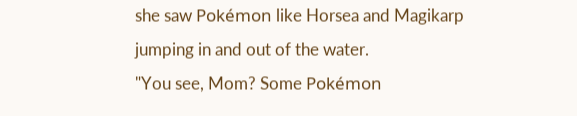she saw Pokémon like Horsea and Magikarp jumping in and out of the water.
"You see, Mom? Some Pokémon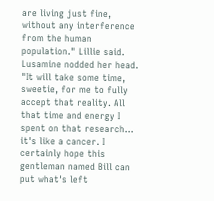are living just fine, without any interference from the human population." Lillie said. Lusamine nodded her head.
"It will take some time, sweetie, for me to fully accept that reality. All that time and energy I spent on that research… it's like a cancer. I certainly hope this gentleman named Bill can put what's left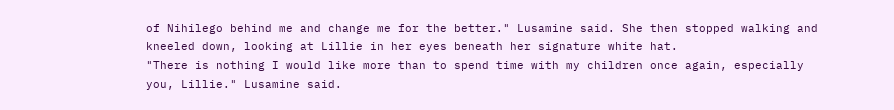of Nihilego behind me and change me for the better." Lusamine said. She then stopped walking and kneeled down, looking at Lillie in her eyes beneath her signature white hat.
"There is nothing I would like more than to spend time with my children once again, especially you, Lillie." Lusamine said.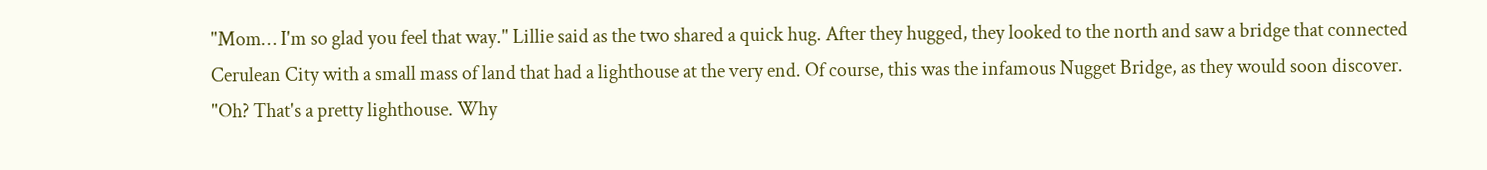"Mom… I'm so glad you feel that way." Lillie said as the two shared a quick hug. After they hugged, they looked to the north and saw a bridge that connected Cerulean City with a small mass of land that had a lighthouse at the very end. Of course, this was the infamous Nugget Bridge, as they would soon discover.
"Oh? That's a pretty lighthouse. Why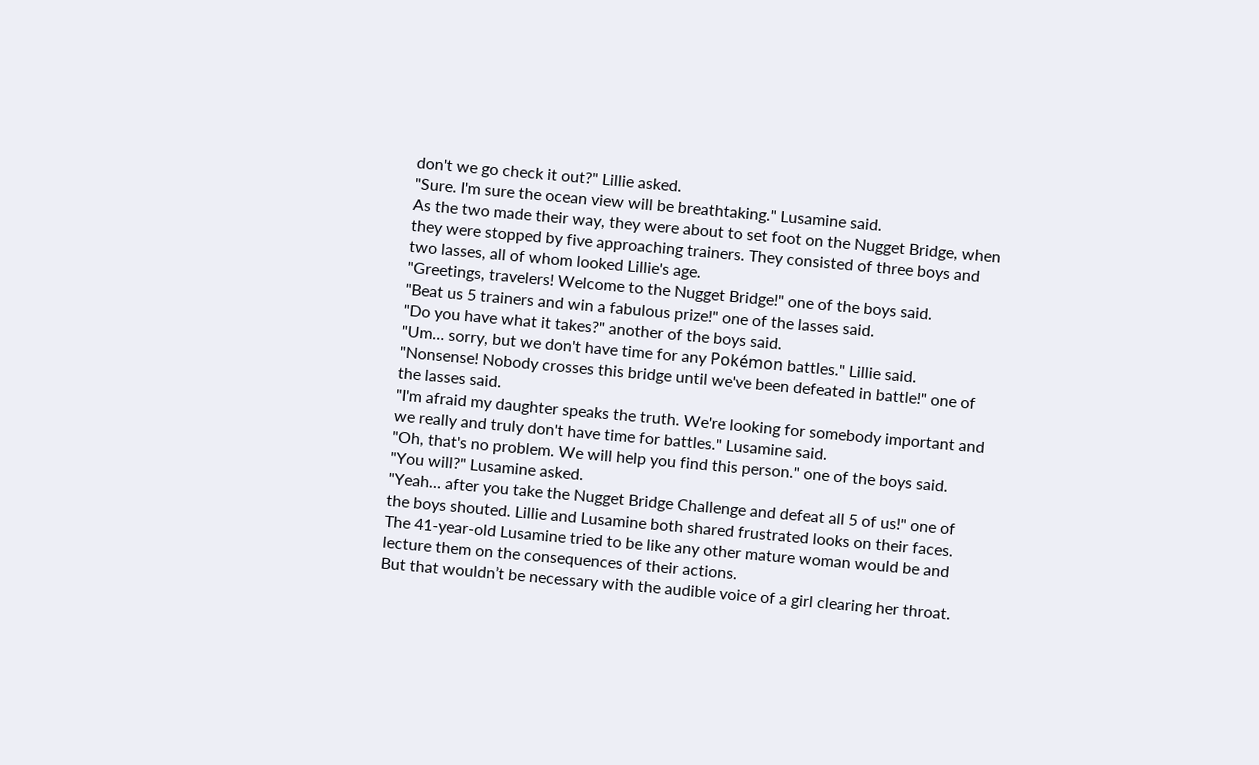don't we go check it out?" Lillie asked.
"Sure. I'm sure the ocean view will be breathtaking." Lusamine said.
As the two made their way, they were about to set foot on the Nugget Bridge, when they were stopped by five approaching trainers. They consisted of three boys and two lasses, all of whom looked Lillie's age.
"Greetings, travelers! Welcome to the Nugget Bridge!" one of the boys said.
"Beat us 5 trainers and win a fabulous prize!" one of the lasses said.
"Do you have what it takes?" another of the boys said.
"Um… sorry, but we don't have time for any Pokémon battles." Lillie said.
"Nonsense! Nobody crosses this bridge until we've been defeated in battle!" one of the lasses said.
"I'm afraid my daughter speaks the truth. We're looking for somebody important and we really and truly don't have time for battles." Lusamine said.
"Oh, that's no problem. We will help you find this person." one of the boys said.
"You will?" Lusamine asked.
"Yeah… after you take the Nugget Bridge Challenge and defeat all 5 of us!" one of the boys shouted. Lillie and Lusamine both shared frustrated looks on their faces. The 41-year-old Lusamine tried to be like any other mature woman would be and lecture them on the consequences of their actions.
But that wouldn’t be necessary with the audible voice of a girl clearing her throat.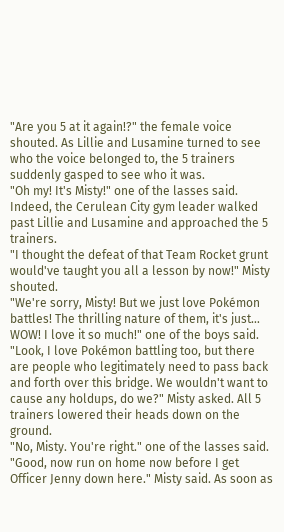"Are you 5 at it again!?" the female voice shouted. As Lillie and Lusamine turned to see who the voice belonged to, the 5 trainers suddenly gasped to see who it was.
"Oh my! It's Misty!" one of the lasses said. Indeed, the Cerulean City gym leader walked past Lillie and Lusamine and approached the 5 trainers.
"I thought the defeat of that Team Rocket grunt would've taught you all a lesson by now!" Misty shouted.
"We're sorry, Misty! But we just love Pokémon battles! The thrilling nature of them, it's just… WOW! I love it so much!" one of the boys said.
"Look, I love Pokémon battling too, but there are people who legitimately need to pass back and forth over this bridge. We wouldn't want to cause any holdups, do we?" Misty asked. All 5 trainers lowered their heads down on the ground.
"No, Misty. You're right." one of the lasses said.
"Good, now run on home now before I get Officer Jenny down here." Misty said. As soon as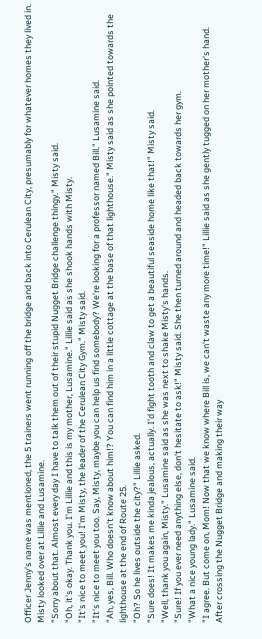Officer Jenny's name was mentioned, the 5 trainers went running off the bridge and back into Cerulean City, presumably for whatever homes they lived in. Misty looked over at Lillie and Lusamine.
"Sorry about that. Almost every day I have to talk them out of their stupid Nugget Bridge challenge thingy." Misty said.
"Oh, it's okay. Thank you. I'm Lillie and this is my mother, Lusamine." Lillie said as she shook hands with Misty.
"It's nice to meet you! I'm Misty, the leader of the Cerulean City Gym." Misty said.
"It's nice to meet you too. Say, Misty, maybe you can help us find somebody? We're looking for a professor named Bill." Lusamine said.
"Ah, yes, Bill. Who doesn't know about him!? You can find him in a little cottage at the base of that lighthouse." Misty said as she pointed towards the lighthouse at the end of Route 25.
"Oh? So he lives outside the city?" Lillie asked.
"Sure does! It makes me kinda jealous, actually. I'd fight tooth and claw to get a beautiful seaside home like that!" Misty said.
"Well, thank you again, Misty." Lusamine said as she was next to shake Misty's hands.
"Sure! If you ever need anything else, don't hesitate to ask!" Misty said. She then turned around and headed back towards her gym.
"What a nice young lady." Lusamine said.
"I agree. But come on, Mom! Now that we know where Bill is, we can't waste any more time!" Lillie said as she gently tugged on her mother's hand.
After crossing the Nugget Bridge and making their way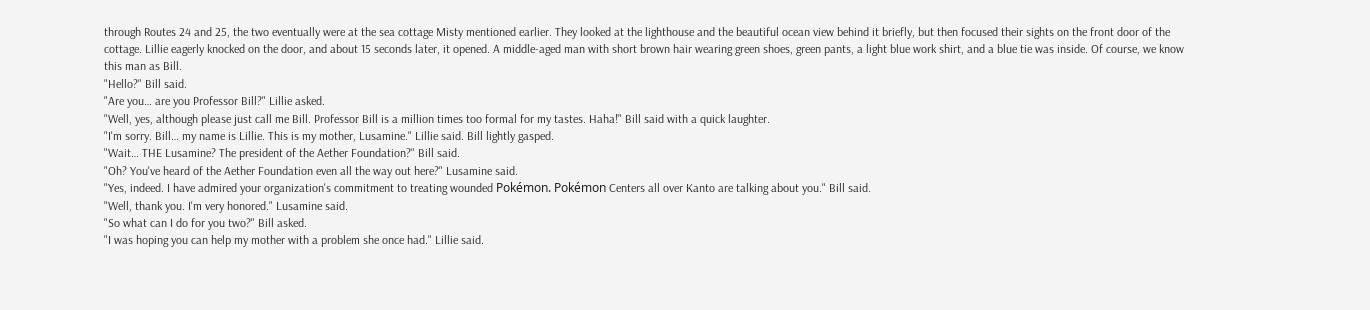through Routes 24 and 25, the two eventually were at the sea cottage Misty mentioned earlier. They looked at the lighthouse and the beautiful ocean view behind it briefly, but then focused their sights on the front door of the cottage. Lillie eagerly knocked on the door, and about 15 seconds later, it opened. A middle-aged man with short brown hair wearing green shoes, green pants, a light blue work shirt, and a blue tie was inside. Of course, we know this man as Bill.
"Hello?" Bill said.
"Are you… are you Professor Bill?" Lillie asked.
"Well, yes, although please just call me Bill. Professor Bill is a million times too formal for my tastes. Haha!" Bill said with a quick laughter.
"I'm sorry. Bill… my name is Lillie. This is my mother, Lusamine." Lillie said. Bill lightly gasped.
"Wait… THE Lusamine? The president of the Aether Foundation?" Bill said.
"Oh? You've heard of the Aether Foundation even all the way out here?" Lusamine said.
"Yes, indeed. I have admired your organization's commitment to treating wounded Pokémon. Pokémon Centers all over Kanto are talking about you." Bill said.
"Well, thank you. I'm very honored." Lusamine said.
"So what can I do for you two?" Bill asked.
"I was hoping you can help my mother with a problem she once had." Lillie said.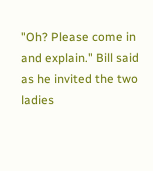"Oh? Please come in and explain." Bill said as he invited the two ladies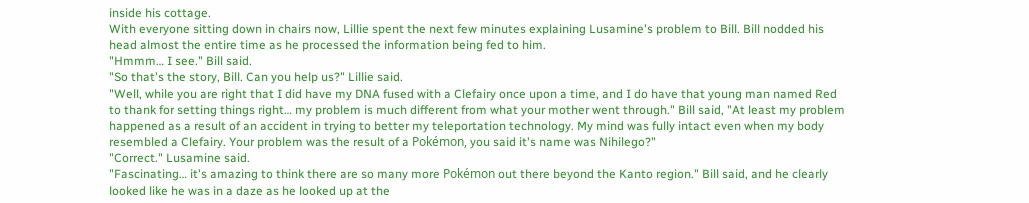inside his cottage.
With everyone sitting down in chairs now, Lillie spent the next few minutes explaining Lusamine's problem to Bill. Bill nodded his head almost the entire time as he processed the information being fed to him.
"Hmmm… I see." Bill said.
"So that's the story, Bill. Can you help us?" Lillie said.
"Well, while you are right that I did have my DNA fused with a Clefairy once upon a time, and I do have that young man named Red to thank for setting things right… my problem is much different from what your mother went through." Bill said, "At least my problem happened as a result of an accident in trying to better my teleportation technology. My mind was fully intact even when my body resembled a Clefairy. Your problem was the result of a Pokémon, you said it's name was Nihilego?"
"Correct." Lusamine said.
"Fascinating… it's amazing to think there are so many more Pokémon out there beyond the Kanto region." Bill said, and he clearly looked like he was in a daze as he looked up at the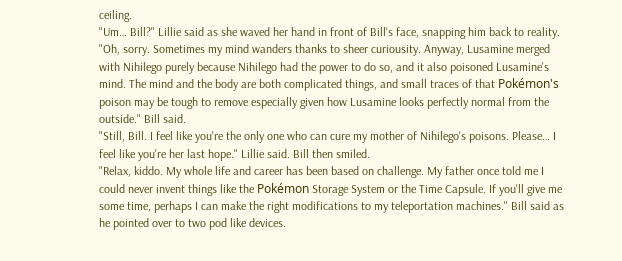ceiling.
"Um… Bill?" Lillie said as she waved her hand in front of Bill's face, snapping him back to reality.
"Oh, sorry. Sometimes my mind wanders thanks to sheer curiousity. Anyway, Lusamine merged with Nihilego purely because Nihilego had the power to do so, and it also poisoned Lusamine's mind. The mind and the body are both complicated things, and small traces of that Pokémon's poison may be tough to remove especially given how Lusamine looks perfectly normal from the outside." Bill said.
"Still, Bill. I feel like you're the only one who can cure my mother of Nihilego's poisons. Please… I feel like you're her last hope." Lillie said. Bill then smiled.
"Relax, kiddo. My whole life and career has been based on challenge. My father once told me I could never invent things like the Pokémon Storage System or the Time Capsule. If you'll give me some time, perhaps I can make the right modifications to my teleportation machines." Bill said as he pointed over to two pod like devices.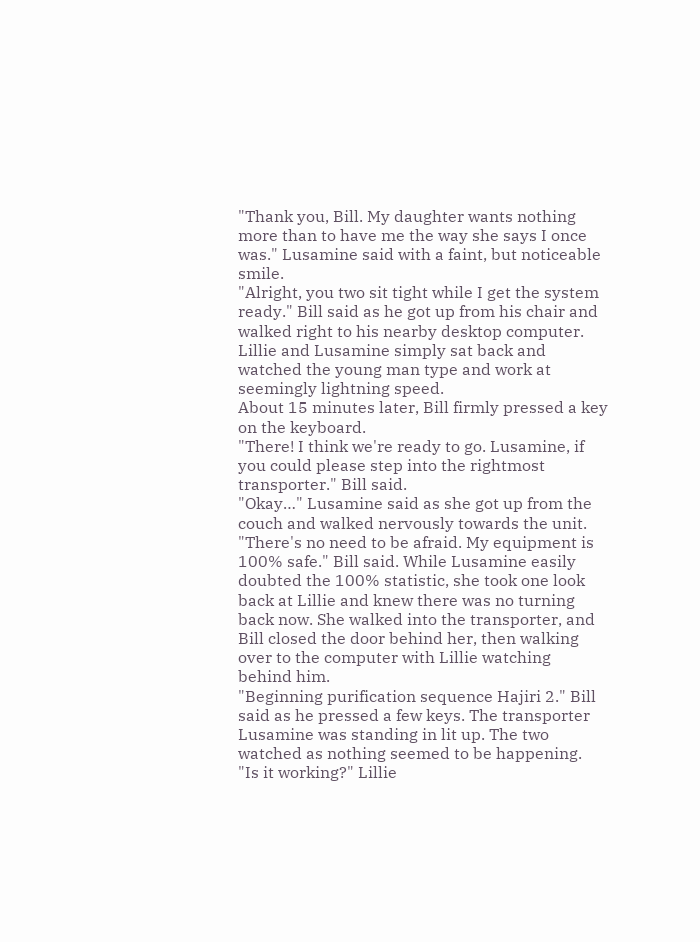"Thank you, Bill. My daughter wants nothing more than to have me the way she says I once was." Lusamine said with a faint, but noticeable smile.
"Alright, you two sit tight while I get the system ready." Bill said as he got up from his chair and walked right to his nearby desktop computer. Lillie and Lusamine simply sat back and watched the young man type and work at seemingly lightning speed.
About 15 minutes later, Bill firmly pressed a key on the keyboard.
"There! I think we're ready to go. Lusamine, if you could please step into the rightmost transporter." Bill said.
"Okay…" Lusamine said as she got up from the couch and walked nervously towards the unit.
"There's no need to be afraid. My equipment is 100% safe." Bill said. While Lusamine easily doubted the 100% statistic, she took one look back at Lillie and knew there was no turning back now. She walked into the transporter, and Bill closed the door behind her, then walking over to the computer with Lillie watching behind him.
"Beginning purification sequence Hajiri 2." Bill said as he pressed a few keys. The transporter Lusamine was standing in lit up. The two watched as nothing seemed to be happening.
"Is it working?" Lillie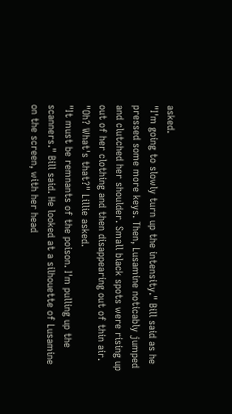asked.
"I'm going to slowly turn up the intensity." Bill said as he pressed some more keys. Then, Lusamine noticably jumped and clutched her shoulder. Small black spots were rising up out of her clothing and then disappearing out of thin air.
"Oh? What's that?" Lillie asked.
"It must be remnants of the poison. I'm pulling up the scanners." Bill said. He looked at a silhouette of Lusamine on the screen, with her head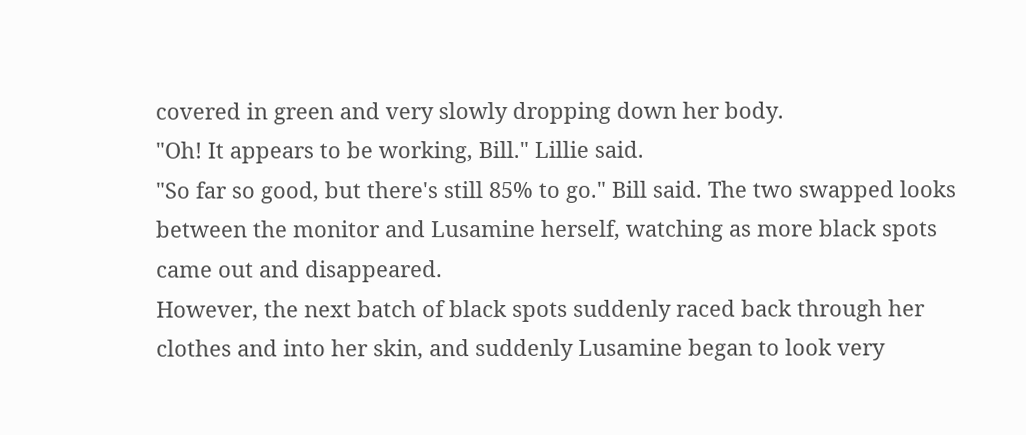covered in green and very slowly dropping down her body.
"Oh! It appears to be working, Bill." Lillie said.
"So far so good, but there's still 85% to go." Bill said. The two swapped looks between the monitor and Lusamine herself, watching as more black spots came out and disappeared.
However, the next batch of black spots suddenly raced back through her clothes and into her skin, and suddenly Lusamine began to look very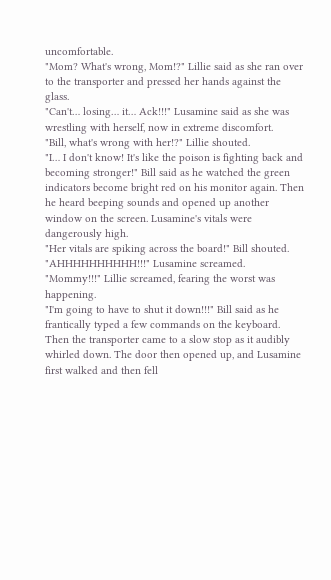uncomfortable.
"Mom? What's wrong, Mom!?" Lillie said as she ran over to the transporter and pressed her hands against the glass.
"Can't… losing… it… Ack!!!" Lusamine said as she was wrestling with herself, now in extreme discomfort.
"Bill, what's wrong with her!?" Lillie shouted.
"I… I don't know! It's like the poison is fighting back and becoming stronger!" Bill said as he watched the green indicators become bright red on his monitor again. Then he heard beeping sounds and opened up another window on the screen. Lusamine's vitals were dangerously high.
"Her vitals are spiking across the board!" Bill shouted.
"AHHHHHHHHHH!!!" Lusamine screamed.
"Mommy!!!" Lillie screamed, fearing the worst was happening.
"I'm going to have to shut it down!!!" Bill said as he frantically typed a few commands on the keyboard. Then the transporter came to a slow stop as it audibly whirled down. The door then opened up, and Lusamine first walked and then fell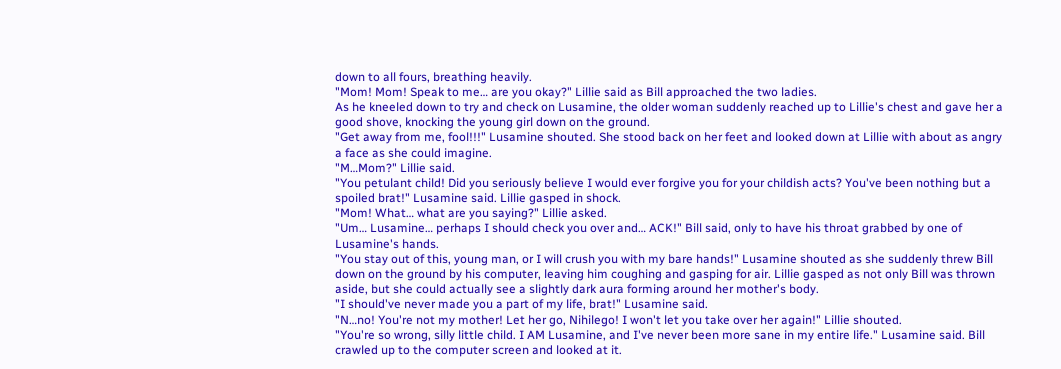down to all fours, breathing heavily.
"Mom! Mom! Speak to me… are you okay?" Lillie said as Bill approached the two ladies.
As he kneeled down to try and check on Lusamine, the older woman suddenly reached up to Lillie's chest and gave her a good shove, knocking the young girl down on the ground.
"Get away from me, fool!!!" Lusamine shouted. She stood back on her feet and looked down at Lillie with about as angry a face as she could imagine.
"M…Mom?" Lillie said.
"You petulant child! Did you seriously believe I would ever forgive you for your childish acts? You've been nothing but a spoiled brat!" Lusamine said. Lillie gasped in shock.
"Mom! What… what are you saying?" Lillie asked.
"Um… Lusamine… perhaps I should check you over and… ACK!" Bill said, only to have his throat grabbed by one of Lusamine's hands.
"You stay out of this, young man, or I will crush you with my bare hands!" Lusamine shouted as she suddenly threw Bill down on the ground by his computer, leaving him coughing and gasping for air. Lillie gasped as not only Bill was thrown aside, but she could actually see a slightly dark aura forming around her mother's body.
"I should've never made you a part of my life, brat!" Lusamine said.
"N…no! You're not my mother! Let her go, Nihilego! I won't let you take over her again!" Lillie shouted.
"You're so wrong, silly little child. I AM Lusamine, and I've never been more sane in my entire life." Lusamine said. Bill crawled up to the computer screen and looked at it.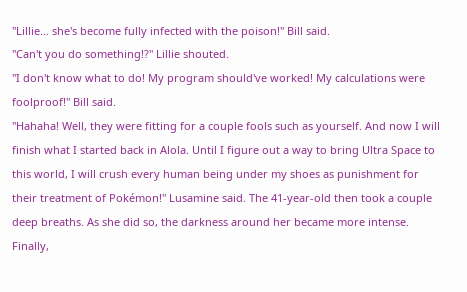"Lillie… she's become fully infected with the poison!" Bill said.
"Can't you do something!?" Lillie shouted.
"I don't know what to do! My program should've worked! My calculations were foolproof!" Bill said.
"Hahaha! Well, they were fitting for a couple fools such as yourself. And now I will finish what I started back in Alola. Until I figure out a way to bring Ultra Space to this world, I will crush every human being under my shoes as punishment for their treatment of Pokémon!" Lusamine said. The 41-year-old then took a couple deep breaths. As she did so, the darkness around her became more intense. Finally,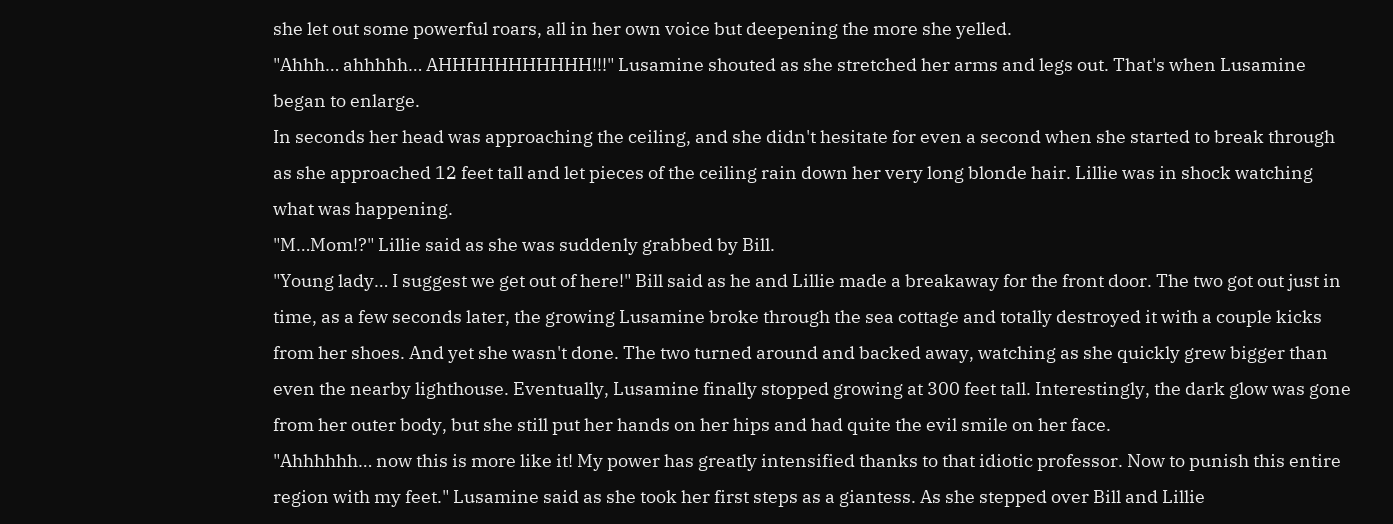she let out some powerful roars, all in her own voice but deepening the more she yelled.
"Ahhh… ahhhhh… AHHHHHHHHHHH!!!" Lusamine shouted as she stretched her arms and legs out. That's when Lusamine began to enlarge.
In seconds her head was approaching the ceiling, and she didn't hesitate for even a second when she started to break through as she approached 12 feet tall and let pieces of the ceiling rain down her very long blonde hair. Lillie was in shock watching what was happening.
"M…Mom!?" Lillie said as she was suddenly grabbed by Bill.
"Young lady… I suggest we get out of here!" Bill said as he and Lillie made a breakaway for the front door. The two got out just in time, as a few seconds later, the growing Lusamine broke through the sea cottage and totally destroyed it with a couple kicks from her shoes. And yet she wasn't done. The two turned around and backed away, watching as she quickly grew bigger than even the nearby lighthouse. Eventually, Lusamine finally stopped growing at 300 feet tall. Interestingly, the dark glow was gone from her outer body, but she still put her hands on her hips and had quite the evil smile on her face.
"Ahhhhhh… now this is more like it! My power has greatly intensified thanks to that idiotic professor. Now to punish this entire region with my feet." Lusamine said as she took her first steps as a giantess. As she stepped over Bill and Lillie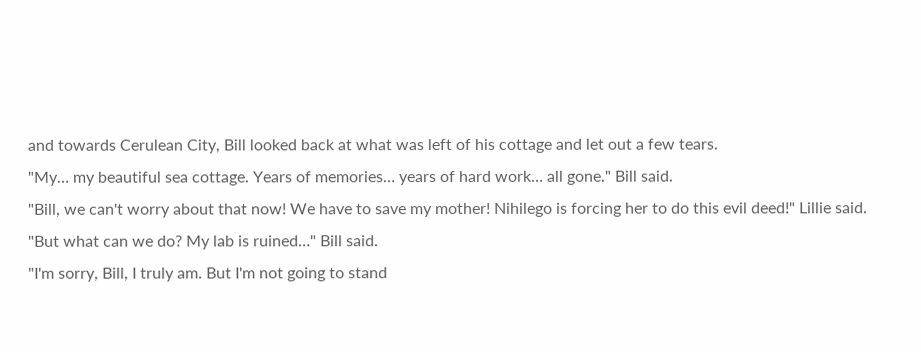and towards Cerulean City, Bill looked back at what was left of his cottage and let out a few tears.
"My… my beautiful sea cottage. Years of memories… years of hard work… all gone." Bill said.
"Bill, we can't worry about that now! We have to save my mother! Nihilego is forcing her to do this evil deed!" Lillie said.
"But what can we do? My lab is ruined…" Bill said.
"I'm sorry, Bill, I truly am. But I'm not going to stand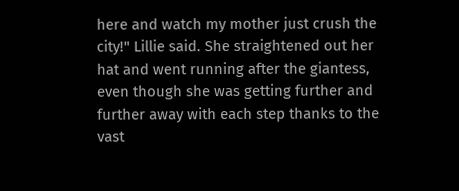here and watch my mother just crush the city!" Lillie said. She straightened out her hat and went running after the giantess, even though she was getting further and further away with each step thanks to the vast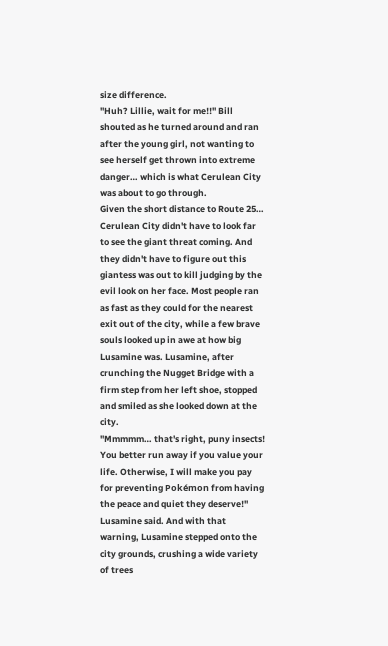size difference.
"Huh? Lillie, wait for me!!" Bill shouted as he turned around and ran after the young girl, not wanting to see herself get thrown into extreme danger… which is what Cerulean City was about to go through.
Given the short distance to Route 25… Cerulean City didn't have to look far to see the giant threat coming. And they didn't have to figure out this giantess was out to kill judging by the evil look on her face. Most people ran as fast as they could for the nearest exit out of the city, while a few brave souls looked up in awe at how big Lusamine was. Lusamine, after crunching the Nugget Bridge with a firm step from her left shoe, stopped and smiled as she looked down at the city.
"Mmmmm… that's right, puny insects! You better run away if you value your life. Otherwise, I will make you pay for preventing Pokémon from having the peace and quiet they deserve!" Lusamine said. And with that warning, Lusamine stepped onto the city grounds, crushing a wide variety of trees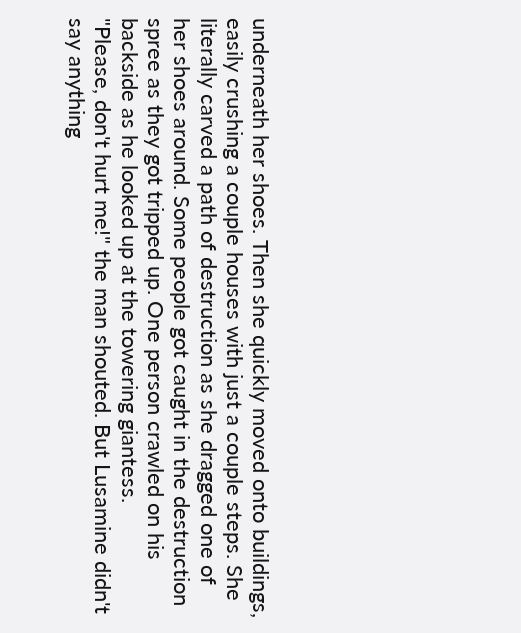underneath her shoes. Then she quickly moved onto buildings, easily crushing a couple houses with just a couple steps. She literally carved a path of destruction as she dragged one of her shoes around. Some people got caught in the destruction spree as they got tripped up. One person crawled on his backside as he looked up at the towering giantess.
"Please, don't hurt me!" the man shouted. But Lusamine didn't say anything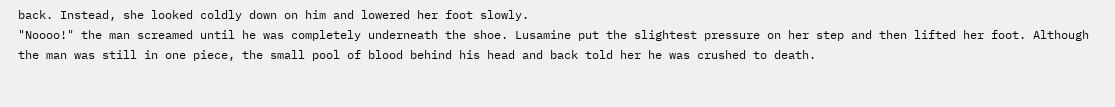back. Instead, she looked coldly down on him and lowered her foot slowly.
"Noooo!" the man screamed until he was completely underneath the shoe. Lusamine put the slightest pressure on her step and then lifted her foot. Although the man was still in one piece, the small pool of blood behind his head and back told her he was crushed to death.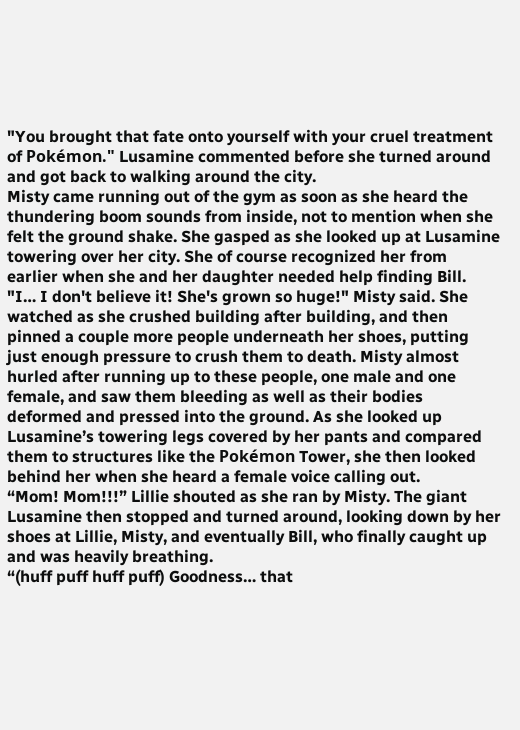"You brought that fate onto yourself with your cruel treatment of Pokémon." Lusamine commented before she turned around and got back to walking around the city.
Misty came running out of the gym as soon as she heard the thundering boom sounds from inside, not to mention when she felt the ground shake. She gasped as she looked up at Lusamine towering over her city. She of course recognized her from earlier when she and her daughter needed help finding Bill.
"I… I don't believe it! She's grown so huge!" Misty said. She watched as she crushed building after building, and then pinned a couple more people underneath her shoes, putting just enough pressure to crush them to death. Misty almost hurled after running up to these people, one male and one female, and saw them bleeding as well as their bodies deformed and pressed into the ground. As she looked up Lusamine’s towering legs covered by her pants and compared them to structures like the Pokémon Tower, she then looked behind her when she heard a female voice calling out.
“Mom! Mom!!!” Lillie shouted as she ran by Misty. The giant Lusamine then stopped and turned around, looking down by her shoes at Lillie, Misty, and eventually Bill, who finally caught up and was heavily breathing.
“(huff puff huff puff) Goodness… that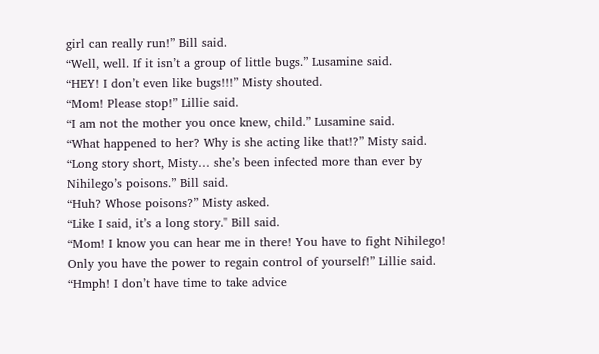girl can really run!” Bill said.
“Well, well. If it isn’t a group of little bugs.” Lusamine said.
“HEY! I don’t even like bugs!!!” Misty shouted.
“Mom! Please stop!” Lillie said.
“I am not the mother you once knew, child.” Lusamine said.
“What happened to her? Why is she acting like that!?” Misty said.
“Long story short, Misty… she’s been infected more than ever by Nihilego’s poisons.” Bill said.
“Huh? Whose poisons?” Misty asked.
“Like I said, it’s a long story." Bill said.
“Mom! I know you can hear me in there! You have to fight Nihilego! Only you have the power to regain control of yourself!” Lillie said.
“Hmph! I don’t have time to take advice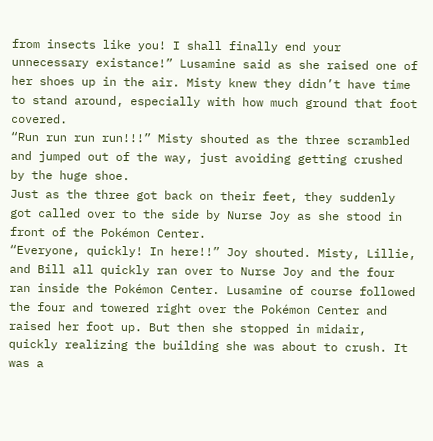from insects like you! I shall finally end your unnecessary existance!” Lusamine said as she raised one of her shoes up in the air. Misty knew they didn’t have time to stand around, especially with how much ground that foot covered.
“Run run run run!!!” Misty shouted as the three scrambled and jumped out of the way, just avoiding getting crushed by the huge shoe.
Just as the three got back on their feet, they suddenly got called over to the side by Nurse Joy as she stood in front of the Pokémon Center.
“Everyone, quickly! In here!!” Joy shouted. Misty, Lillie, and Bill all quickly ran over to Nurse Joy and the four ran inside the Pokémon Center. Lusamine of course followed the four and towered right over the Pokémon Center and raised her foot up. But then she stopped in midair, quickly realizing the building she was about to crush. It was a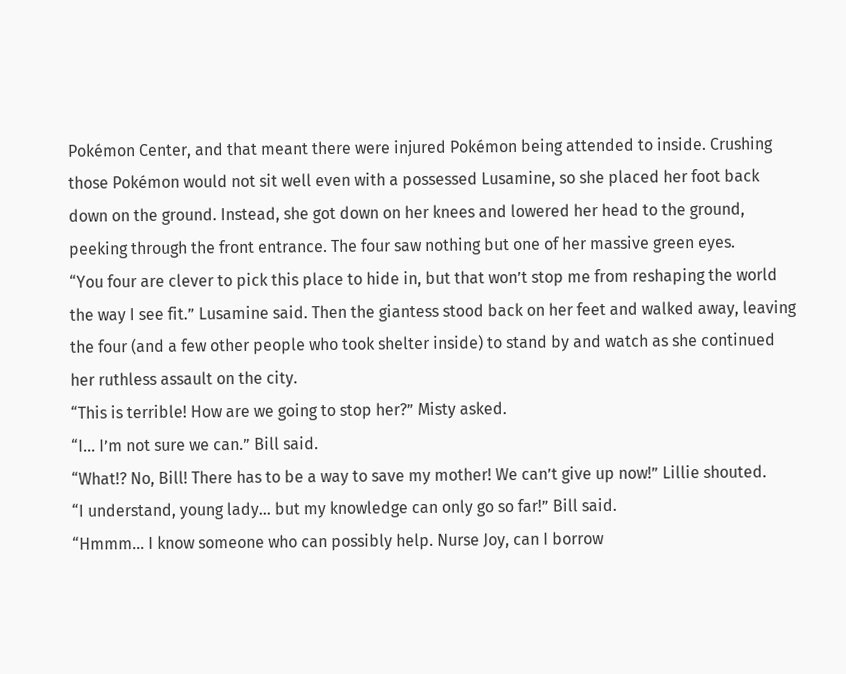Pokémon Center, and that meant there were injured Pokémon being attended to inside. Crushing those Pokémon would not sit well even with a possessed Lusamine, so she placed her foot back down on the ground. Instead, she got down on her knees and lowered her head to the ground, peeking through the front entrance. The four saw nothing but one of her massive green eyes.
“You four are clever to pick this place to hide in, but that won’t stop me from reshaping the world the way I see fit.” Lusamine said. Then the giantess stood back on her feet and walked away, leaving the four (and a few other people who took shelter inside) to stand by and watch as she continued her ruthless assault on the city.
“This is terrible! How are we going to stop her?” Misty asked.
“I… I’m not sure we can.” Bill said.
“What!? No, Bill! There has to be a way to save my mother! We can’t give up now!” Lillie shouted.
“I understand, young lady… but my knowledge can only go so far!” Bill said.
“Hmmm… I know someone who can possibly help. Nurse Joy, can I borrow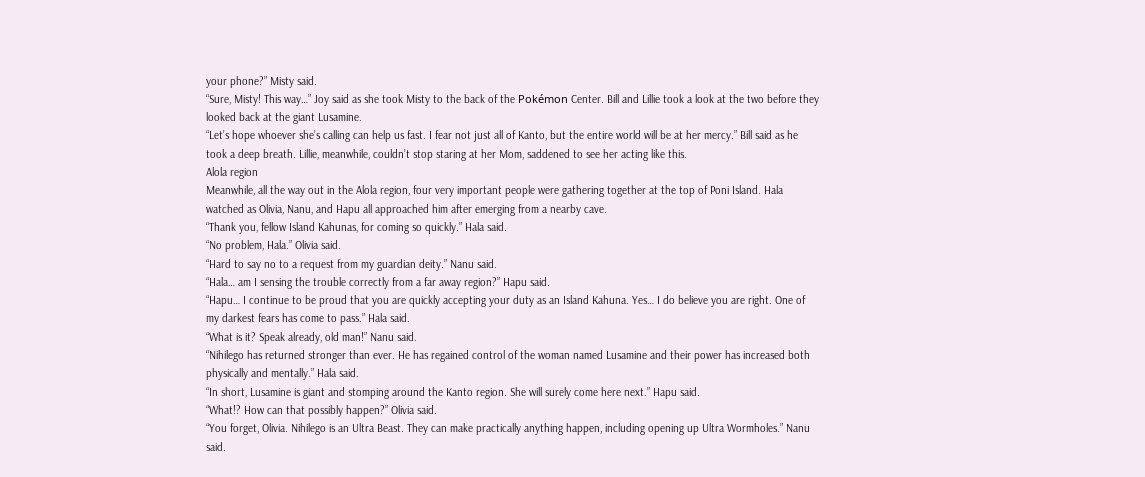your phone?” Misty said.
“Sure, Misty! This way…” Joy said as she took Misty to the back of the Pokémon Center. Bill and Lillie took a look at the two before they looked back at the giant Lusamine.
“Let’s hope whoever she’s calling can help us fast. I fear not just all of Kanto, but the entire world will be at her mercy.” Bill said as he took a deep breath. Lillie, meanwhile, couldn’t stop staring at her Mom, saddened to see her acting like this.
Alola region
Meanwhile, all the way out in the Alola region, four very important people were gathering together at the top of Poni Island. Hala watched as Olivia, Nanu, and Hapu all approached him after emerging from a nearby cave.
“Thank you, fellow Island Kahunas, for coming so quickly.” Hala said.
“No problem, Hala.” Olivia said.
“Hard to say no to a request from my guardian deity.” Nanu said.
“Hala… am I sensing the trouble correctly from a far away region?” Hapu said.
“Hapu… I continue to be proud that you are quickly accepting your duty as an Island Kahuna. Yes… I do believe you are right. One of my darkest fears has come to pass.” Hala said.
“What is it? Speak already, old man!” Nanu said.
“Nihilego has returned stronger than ever. He has regained control of the woman named Lusamine and their power has increased both physically and mentally.” Hala said.
“In short, Lusamine is giant and stomping around the Kanto region. She will surely come here next.” Hapu said.
“What!? How can that possibly happen?” Olivia said.
“You forget, Olivia. Nihilego is an Ultra Beast. They can make practically anything happen, including opening up Ultra Wormholes.” Nanu said.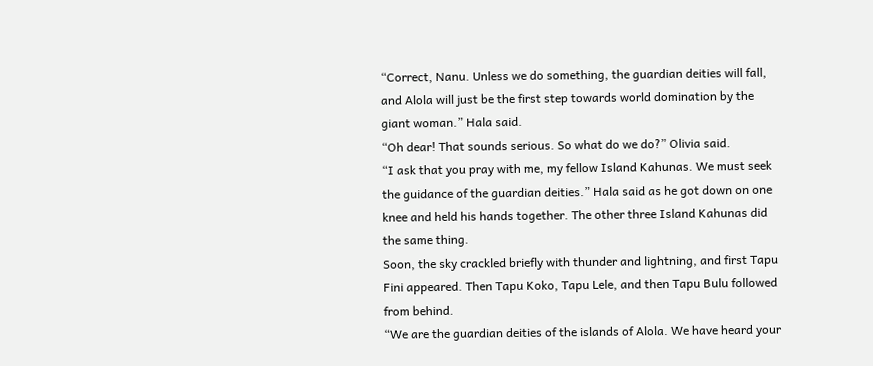“Correct, Nanu. Unless we do something, the guardian deities will fall, and Alola will just be the first step towards world domination by the giant woman.” Hala said.
“Oh dear! That sounds serious. So what do we do?” Olivia said.
“I ask that you pray with me, my fellow Island Kahunas. We must seek the guidance of the guardian deities.” Hala said as he got down on one knee and held his hands together. The other three Island Kahunas did the same thing.
Soon, the sky crackled briefly with thunder and lightning, and first Tapu Fini appeared. Then Tapu Koko, Tapu Lele, and then Tapu Bulu followed from behind.
“We are the guardian deities of the islands of Alola. We have heard your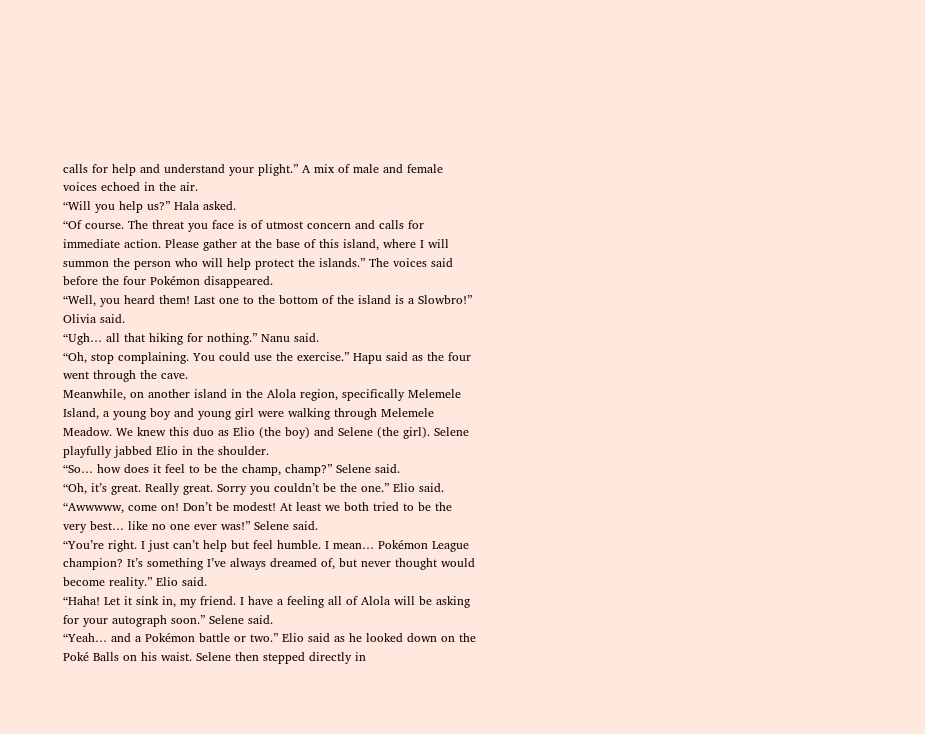calls for help and understand your plight.” A mix of male and female voices echoed in the air.
“Will you help us?” Hala asked.
“Of course. The threat you face is of utmost concern and calls for immediate action. Please gather at the base of this island, where I will summon the person who will help protect the islands.” The voices said before the four Pokémon disappeared.
“Well, you heard them! Last one to the bottom of the island is a Slowbro!” Olivia said.
“Ugh… all that hiking for nothing.” Nanu said.
“Oh, stop complaining. You could use the exercise.” Hapu said as the four went through the cave.
Meanwhile, on another island in the Alola region, specifically Melemele Island, a young boy and young girl were walking through Melemele Meadow. We knew this duo as Elio (the boy) and Selene (the girl). Selene playfully jabbed Elio in the shoulder.
“So… how does it feel to be the champ, champ?” Selene said.
“Oh, it’s great. Really great. Sorry you couldn’t be the one.” Elio said.
“Awwwww, come on! Don’t be modest! At least we both tried to be the very best… like no one ever was!” Selene said.
“You’re right. I just can’t help but feel humble. I mean… Pokémon League champion? It’s something I’ve always dreamed of, but never thought would become reality.” Elio said.
“Haha! Let it sink in, my friend. I have a feeling all of Alola will be asking for your autograph soon.” Selene said.
“Yeah… and a Pokémon battle or two.” Elio said as he looked down on the Poké Balls on his waist. Selene then stepped directly in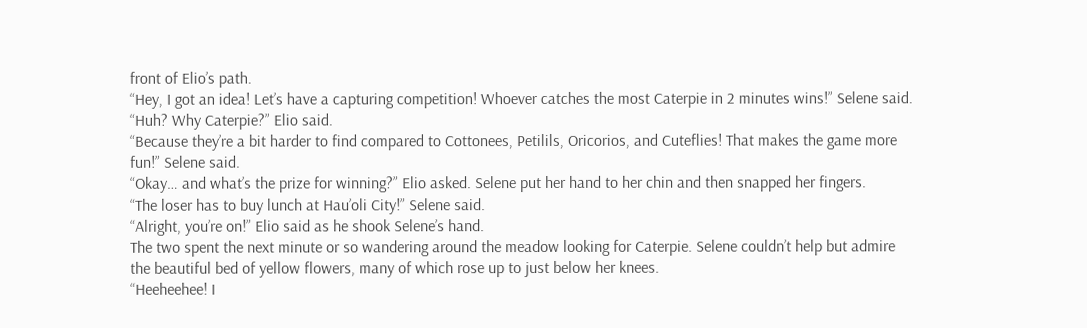front of Elio’s path.
“Hey, I got an idea! Let’s have a capturing competition! Whoever catches the most Caterpie in 2 minutes wins!” Selene said.
“Huh? Why Caterpie?” Elio said.
“Because they’re a bit harder to find compared to Cottonees, Petilils, Oricorios, and Cuteflies! That makes the game more fun!” Selene said.
“Okay… and what’s the prize for winning?” Elio asked. Selene put her hand to her chin and then snapped her fingers.
“The loser has to buy lunch at Hau’oli City!” Selene said.
“Alright, you’re on!” Elio said as he shook Selene’s hand.
The two spent the next minute or so wandering around the meadow looking for Caterpie. Selene couldn’t help but admire the beautiful bed of yellow flowers, many of which rose up to just below her knees.
“Heeheehee! I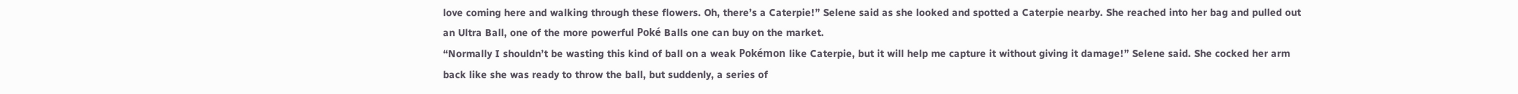love coming here and walking through these flowers. Oh, there’s a Caterpie!” Selene said as she looked and spotted a Caterpie nearby. She reached into her bag and pulled out an Ultra Ball, one of the more powerful Poké Balls one can buy on the market.
“Normally I shouldn’t be wasting this kind of ball on a weak Pokémon like Caterpie, but it will help me capture it without giving it damage!” Selene said. She cocked her arm back like she was ready to throw the ball, but suddenly, a series of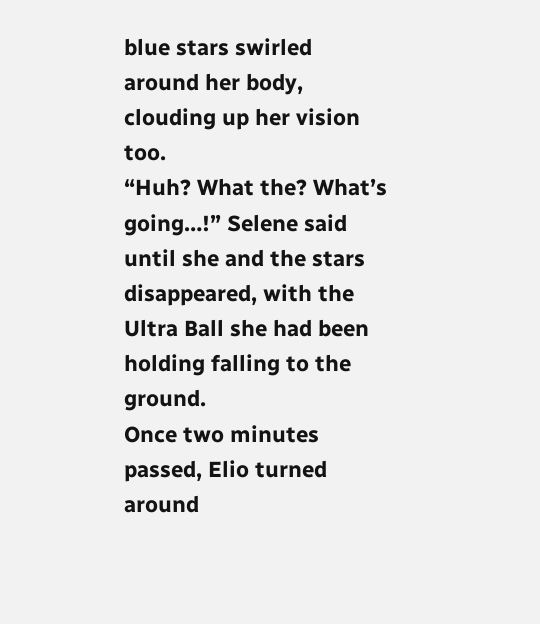blue stars swirled around her body, clouding up her vision too.
“Huh? What the? What’s going…!” Selene said until she and the stars disappeared, with the Ultra Ball she had been holding falling to the ground.
Once two minutes passed, Elio turned around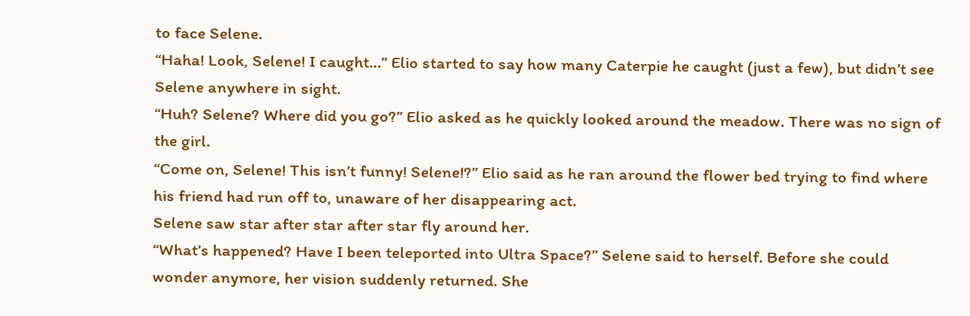to face Selene.
“Haha! Look, Selene! I caught…” Elio started to say how many Caterpie he caught (just a few), but didn’t see Selene anywhere in sight.
“Huh? Selene? Where did you go?” Elio asked as he quickly looked around the meadow. There was no sign of the girl.
“Come on, Selene! This isn’t funny! Selene!?” Elio said as he ran around the flower bed trying to find where his friend had run off to, unaware of her disappearing act.
Selene saw star after star after star fly around her.
“What’s happened? Have I been teleported into Ultra Space?” Selene said to herself. Before she could wonder anymore, her vision suddenly returned. She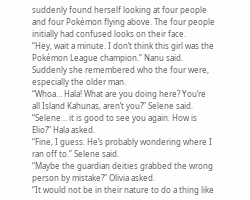suddenly found herself looking at four people and four Pokémon flying above. The four people initially had confused looks on their face.
“Hey, wait a minute. I don’t think this girl was the Pokémon League champion.” Nanu said. Suddenly she remembered who the four were, especially the older man.
“Whoa… Hala! What are you doing here? You’re all Island Kahunas, aren’t you?” Selene said.
“Selene… it is good to see you again. How is Elio?” Hala asked.
“Fine, I guess. He’s probably wondering where I ran off to.” Selene said.
“Maybe the guardian deities grabbed the wrong person by mistake?” Olivia asked.
“It would not be in their nature to do a thing like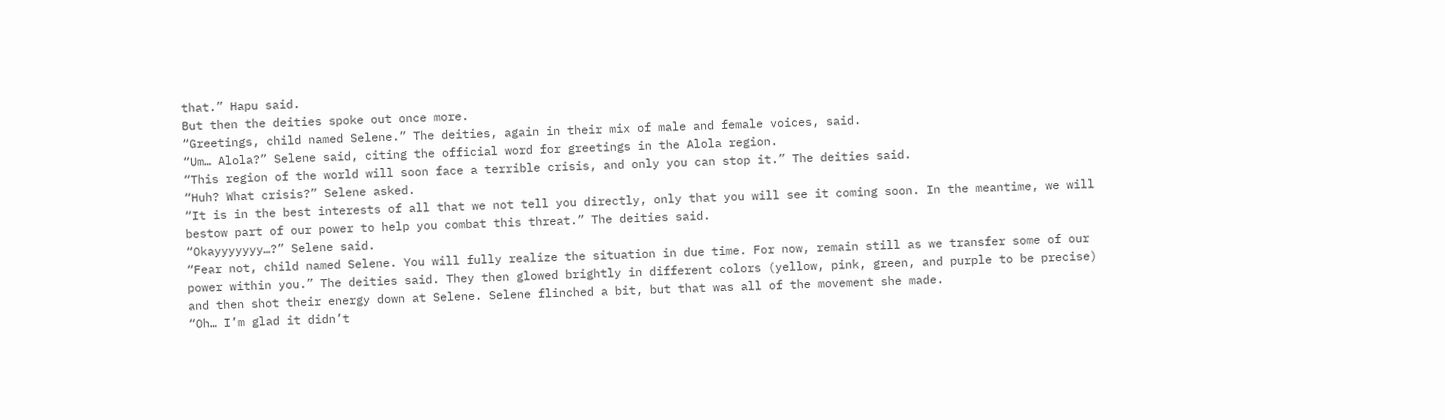that.” Hapu said.
But then the deities spoke out once more.
“Greetings, child named Selene.” The deities, again in their mix of male and female voices, said.
“Um… Alola?” Selene said, citing the official word for greetings in the Alola region.
“This region of the world will soon face a terrible crisis, and only you can stop it.” The deities said.
“Huh? What crisis?” Selene asked.
“It is in the best interests of all that we not tell you directly, only that you will see it coming soon. In the meantime, we will bestow part of our power to help you combat this threat.” The deities said.
“Okayyyyyyy…?” Selene said.
“Fear not, child named Selene. You will fully realize the situation in due time. For now, remain still as we transfer some of our power within you.” The deities said. They then glowed brightly in different colors (yellow, pink, green, and purple to be precise) and then shot their energy down at Selene. Selene flinched a bit, but that was all of the movement she made.
“Oh… I’m glad it didn’t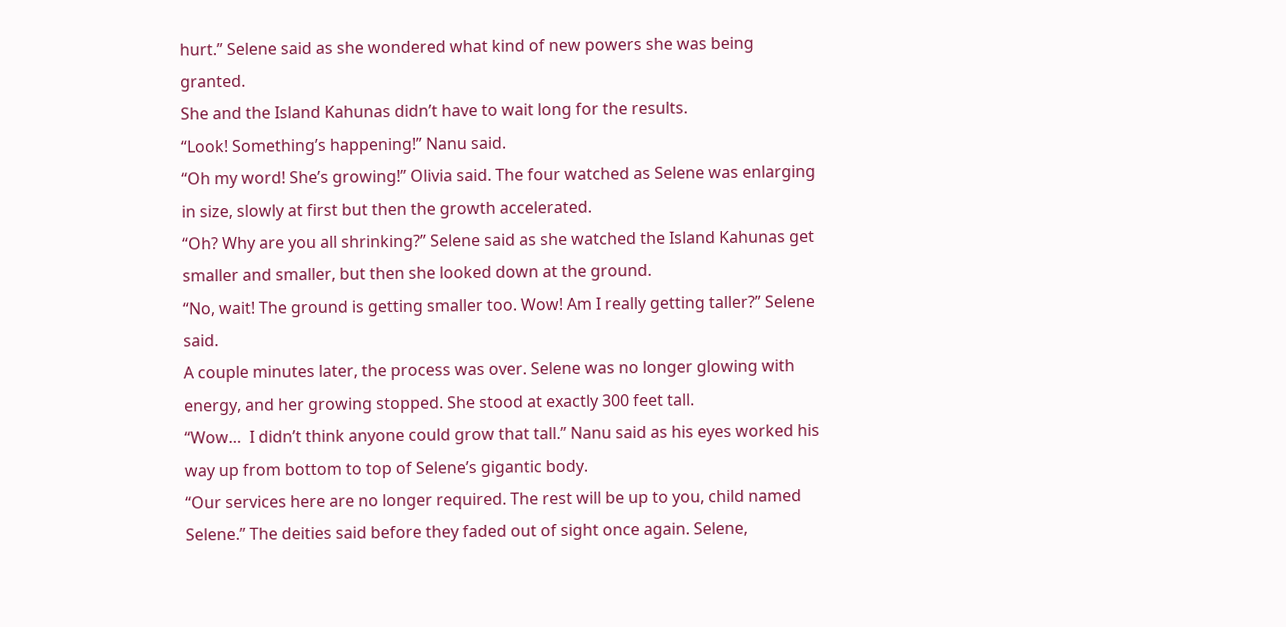hurt.” Selene said as she wondered what kind of new powers she was being granted.
She and the Island Kahunas didn’t have to wait long for the results.
“Look! Something’s happening!” Nanu said.
“Oh my word! She’s growing!” Olivia said. The four watched as Selene was enlarging in size, slowly at first but then the growth accelerated.
“Oh? Why are you all shrinking?” Selene said as she watched the Island Kahunas get smaller and smaller, but then she looked down at the ground.
“No, wait! The ground is getting smaller too. Wow! Am I really getting taller?” Selene said.
A couple minutes later, the process was over. Selene was no longer glowing with energy, and her growing stopped. She stood at exactly 300 feet tall.
“Wow…  I didn’t think anyone could grow that tall.” Nanu said as his eyes worked his way up from bottom to top of Selene’s gigantic body.
“Our services here are no longer required. The rest will be up to you, child named Selene.” The deities said before they faded out of sight once again. Selene,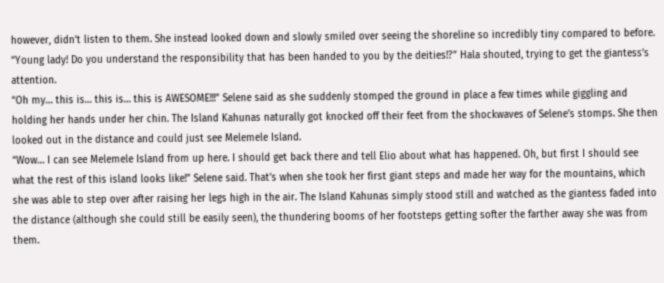however, didn’t listen to them. She instead looked down and slowly smiled over seeing the shoreline so incredibly tiny compared to before.
“Young lady! Do you understand the responsibility that has been handed to you by the deities!?” Hala shouted, trying to get the giantess’s attention.
“Oh my… this is… this is… this is AWESOME!!!” Selene said as she suddenly stomped the ground in place a few times while giggling and holding her hands under her chin. The Island Kahunas naturally got knocked off their feet from the shockwaves of Selene’s stomps. She then looked out in the distance and could just see Melemele Island.
“Wow… I can see Melemele Island from up here. I should get back there and tell Elio about what has happened. Oh, but first I should see what the rest of this island looks like!” Selene said. That’s when she took her first giant steps and made her way for the mountains, which she was able to step over after raising her legs high in the air. The Island Kahunas simply stood still and watched as the giantess faded into the distance (although she could still be easily seen), the thundering booms of her footsteps getting softer the farther away she was from them.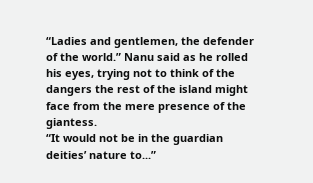“Ladies and gentlemen, the defender of the world.” Nanu said as he rolled his eyes, trying not to think of the dangers the rest of the island might face from the mere presence of the giantess.
“It would not be in the guardian deities’ nature to...”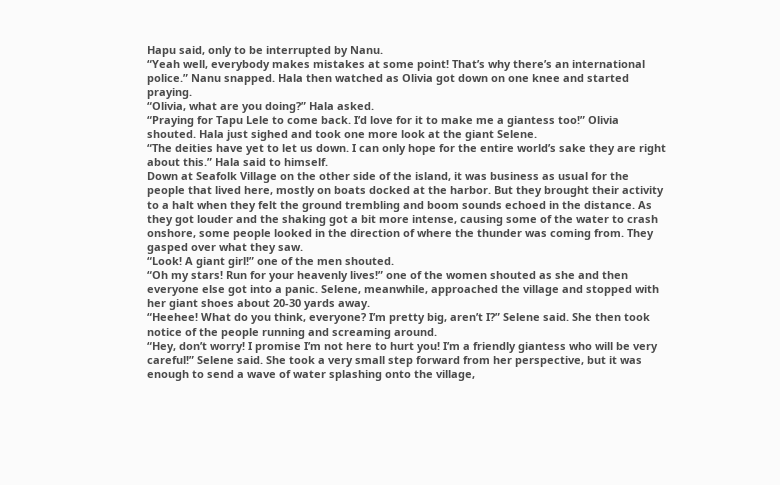Hapu said, only to be interrupted by Nanu.
“Yeah well, everybody makes mistakes at some point! That’s why there’s an international police.” Nanu snapped. Hala then watched as Olivia got down on one knee and started praying.
“Olivia, what are you doing?” Hala asked.
“Praying for Tapu Lele to come back. I’d love for it to make me a giantess too!” Olivia shouted. Hala just sighed and took one more look at the giant Selene.
“The deities have yet to let us down. I can only hope for the entire world’s sake they are right about this.” Hala said to himself.
Down at Seafolk Village on the other side of the island, it was business as usual for the people that lived here, mostly on boats docked at the harbor. But they brought their activity to a halt when they felt the ground trembling and boom sounds echoed in the distance. As they got louder and the shaking got a bit more intense, causing some of the water to crash onshore, some people looked in the direction of where the thunder was coming from. They gasped over what they saw.
“Look! A giant girl!” one of the men shouted.
“Oh my stars! Run for your heavenly lives!” one of the women shouted as she and then everyone else got into a panic. Selene, meanwhile, approached the village and stopped with her giant shoes about 20-30 yards away.
“Heehee! What do you think, everyone? I’m pretty big, aren’t I?” Selene said. She then took notice of the people running and screaming around.
“Hey, don’t worry! I promise I’m not here to hurt you! I’m a friendly giantess who will be very careful!” Selene said. She took a very small step forward from her perspective, but it was enough to send a wave of water splashing onto the village,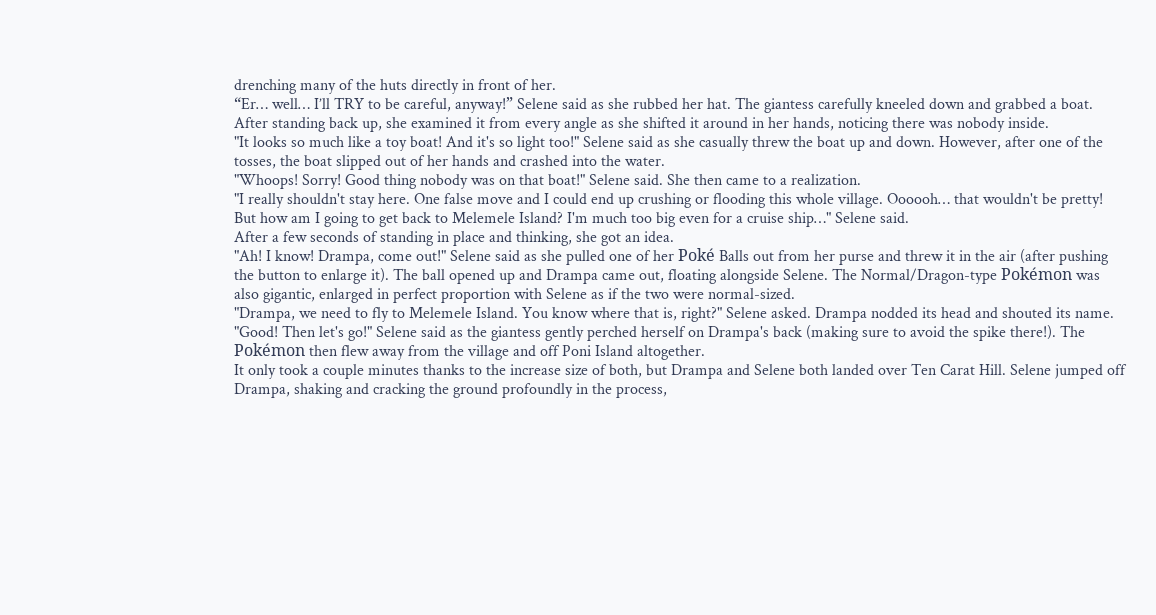drenching many of the huts directly in front of her.
“Er… well… I’ll TRY to be careful, anyway!” Selene said as she rubbed her hat. The giantess carefully kneeled down and grabbed a boat. After standing back up, she examined it from every angle as she shifted it around in her hands, noticing there was nobody inside.
"It looks so much like a toy boat! And it's so light too!" Selene said as she casually threw the boat up and down. However, after one of the tosses, the boat slipped out of her hands and crashed into the water.
"Whoops! Sorry! Good thing nobody was on that boat!" Selene said. She then came to a realization.
"I really shouldn't stay here. One false move and I could end up crushing or flooding this whole village. Oooooh… that wouldn't be pretty! But how am I going to get back to Melemele Island? I'm much too big even for a cruise ship…" Selene said.
After a few seconds of standing in place and thinking, she got an idea.
"Ah! I know! Drampa, come out!" Selene said as she pulled one of her Poké Balls out from her purse and threw it in the air (after pushing the button to enlarge it). The ball opened up and Drampa came out, floating alongside Selene. The Normal/Dragon-type Pokémon was also gigantic, enlarged in perfect proportion with Selene as if the two were normal-sized.
"Drampa, we need to fly to Melemele Island. You know where that is, right?" Selene asked. Drampa nodded its head and shouted its name.
"Good! Then let's go!" Selene said as the giantess gently perched herself on Drampa's back (making sure to avoid the spike there!). The Pokémon then flew away from the village and off Poni Island altogether.
It only took a couple minutes thanks to the increase size of both, but Drampa and Selene both landed over Ten Carat Hill. Selene jumped off Drampa, shaking and cracking the ground profoundly in the process,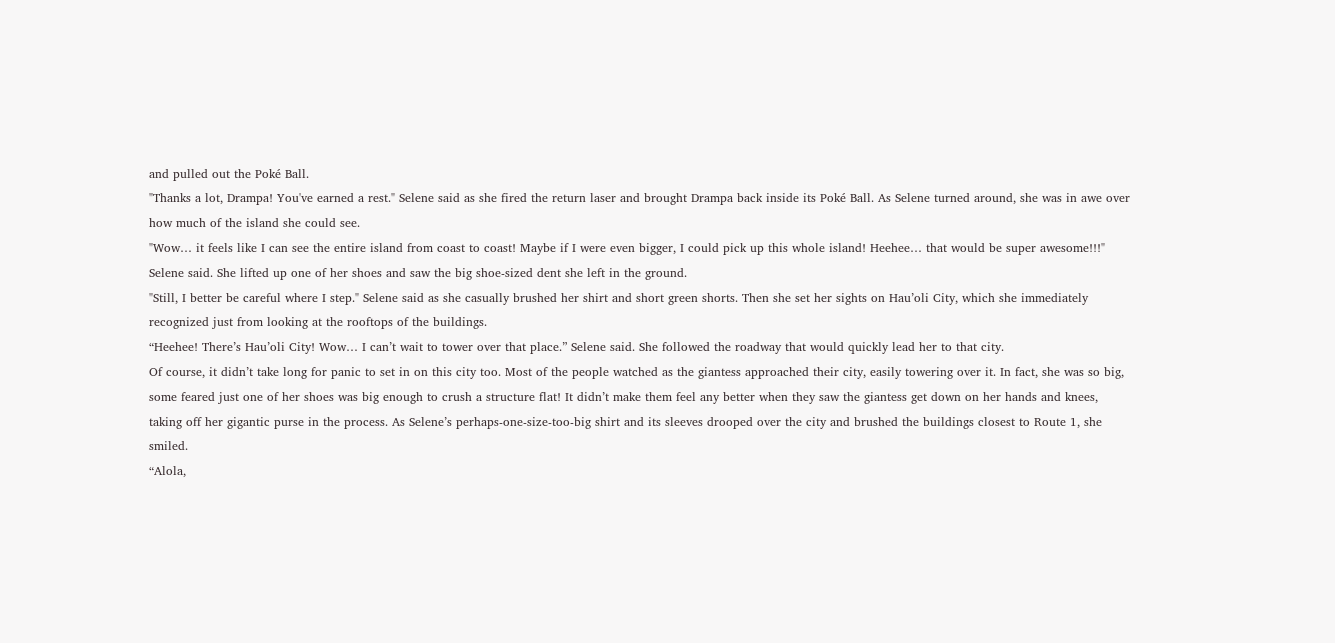and pulled out the Poké Ball.
"Thanks a lot, Drampa! You've earned a rest." Selene said as she fired the return laser and brought Drampa back inside its Poké Ball. As Selene turned around, she was in awe over how much of the island she could see.
"Wow… it feels like I can see the entire island from coast to coast! Maybe if I were even bigger, I could pick up this whole island! Heehee… that would be super awesome!!!" Selene said. She lifted up one of her shoes and saw the big shoe-sized dent she left in the ground.
"Still, I better be careful where I step." Selene said as she casually brushed her shirt and short green shorts. Then she set her sights on Hau’oli City, which she immediately recognized just from looking at the rooftops of the buildings.
“Heehee! There’s Hau’oli City! Wow… I can’t wait to tower over that place.” Selene said. She followed the roadway that would quickly lead her to that city.
Of course, it didn’t take long for panic to set in on this city too. Most of the people watched as the giantess approached their city, easily towering over it. In fact, she was so big, some feared just one of her shoes was big enough to crush a structure flat! It didn’t make them feel any better when they saw the giantess get down on her hands and knees, taking off her gigantic purse in the process. As Selene’s perhaps-one-size-too-big shirt and its sleeves drooped over the city and brushed the buildings closest to Route 1, she smiled.
“Alola,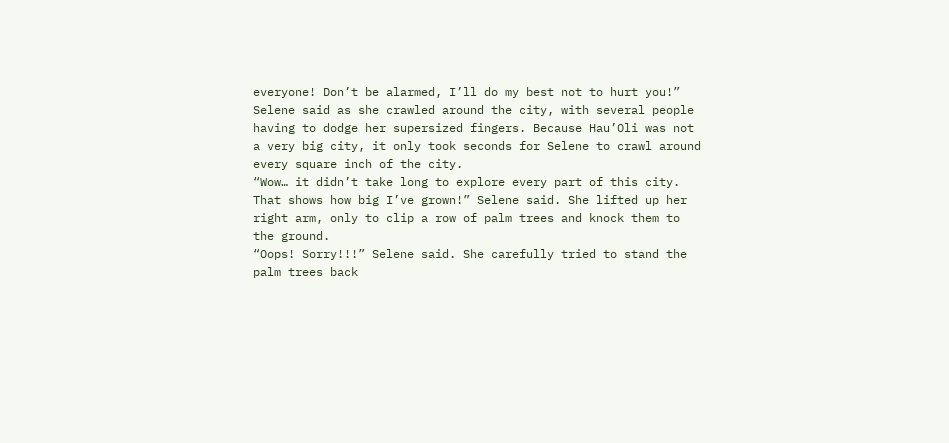everyone! Don’t be alarmed, I’ll do my best not to hurt you!” Selene said as she crawled around the city, with several people having to dodge her supersized fingers. Because Hau’Oli was not a very big city, it only took seconds for Selene to crawl around every square inch of the city.
“Wow… it didn’t take long to explore every part of this city. That shows how big I’ve grown!” Selene said. She lifted up her right arm, only to clip a row of palm trees and knock them to the ground.
“Oops! Sorry!!!” Selene said. She carefully tried to stand the palm trees back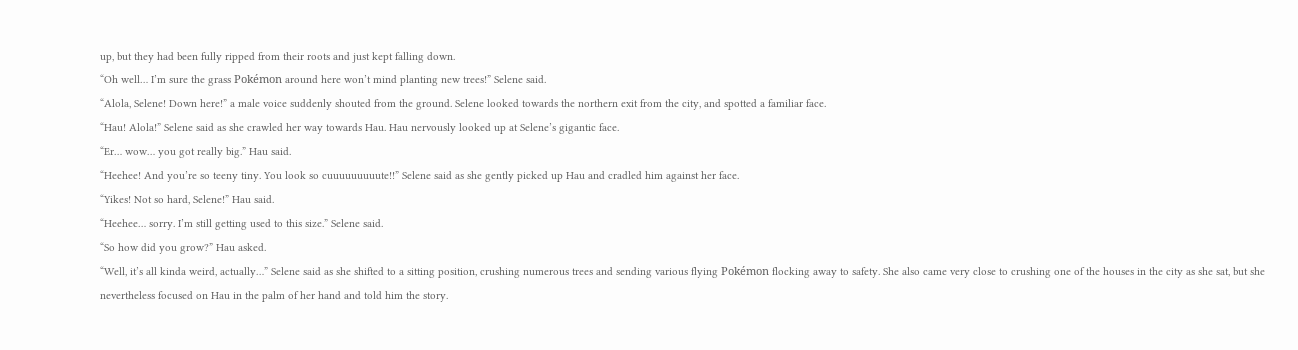up, but they had been fully ripped from their roots and just kept falling down.
“Oh well… I’m sure the grass Pokémon around here won’t mind planting new trees!” Selene said.
“Alola, Selene! Down here!” a male voice suddenly shouted from the ground. Selene looked towards the northern exit from the city, and spotted a familiar face.
“Hau! Alola!” Selene said as she crawled her way towards Hau. Hau nervously looked up at Selene’s gigantic face.
“Er… wow… you got really big.” Hau said.
“Heehee! And you’re so teeny tiny. You look so cuuuuuuuuute!!” Selene said as she gently picked up Hau and cradled him against her face.
“Yikes! Not so hard, Selene!” Hau said.
“Heehee… sorry. I’m still getting used to this size.” Selene said.
“So how did you grow?” Hau asked.
“Well, it’s all kinda weird, actually…” Selene said as she shifted to a sitting position, crushing numerous trees and sending various flying Pokémon flocking away to safety. She also came very close to crushing one of the houses in the city as she sat, but she nevertheless focused on Hau in the palm of her hand and told him the story.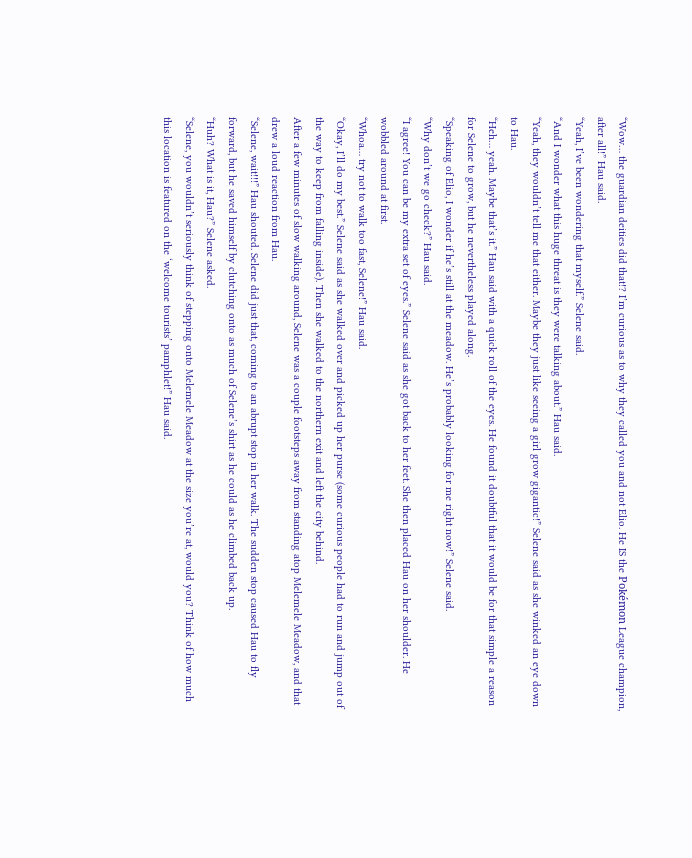“Wow… the guardian deities did that!? I’m curious as to why they called you and not Elio. He IS the Pokémon League champion, after all!” Hau said.
“Yeah, I’ve been wondering that myself.” Selene said.
“And I wonder what this huge threat is they were talking about.” Hau said.
“Yeah, they wouldn’t tell me that either. Maybe they just like seeing a girl grow gigantic!” Selene said as she winked an eye down to Hau.
“Heh… yeah. Maybe that’s it.” Hau said with a quick roll of the eyes. He found it doubtful that it would be for that simple a reason for Selene to grow, but he nevertheless played along.
“Speaking of Elio, I wonder if he’s still at the meadow. He’s probably looking for me right now!” Selene said.
“Why don’t we go check?” Hau said.
“I agree! You can be my extra set of eyes.” Selene said as she got back to her feet. She then placed Hau on her shoulder. He wobbled around at first.
“Whoa… try not to walk too fast, Selene!” Hau said.
“Okay, I’ll do my best.” Selene said as she walked over and picked up her purse (some curious people had to run and jump out of the way to keep from falling inside). Then she walked to the northern exit and left the city behind.
After a few minutes of slow walking around, Selene was a couple footsteps away from standing atop Melemele Meadow, and that drew a loud reaction from Hau.
“Selene, wait!!!” Hau shouted. Selene did just that, coming to an abrupt stop in her walk. The sudden stop caused Hau to fly forward, but he saved himself by clutching onto as much of Selene’s shirt as he could as he climbed back up.
“Huh? What is it, Hau?” Selene asked.
“Selene, you wouldn’t seriously think of stepping onto Melemele Meadow at the size you’re at, would you? Think of how much this location is featured on the ‘welcome tourists’ pamphlet!” Hau said.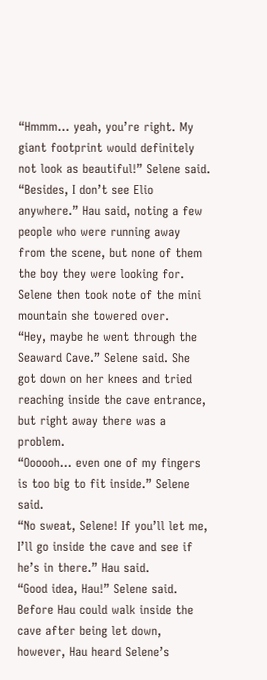“Hmmm… yeah, you’re right. My giant footprint would definitely not look as beautiful!” Selene said.
“Besides, I don’t see Elio anywhere.” Hau said, noting a few people who were running away from the scene, but none of them the boy they were looking for. Selene then took note of the mini mountain she towered over.
“Hey, maybe he went through the Seaward Cave.” Selene said. She got down on her knees and tried reaching inside the cave entrance, but right away there was a problem.
“Oooooh… even one of my fingers is too big to fit inside.” Selene said.
“No sweat, Selene! If you’ll let me, I’ll go inside the cave and see if he’s in there.” Hau said.
“Good idea, Hau!” Selene said. Before Hau could walk inside the cave after being let down, however, Hau heard Selene’s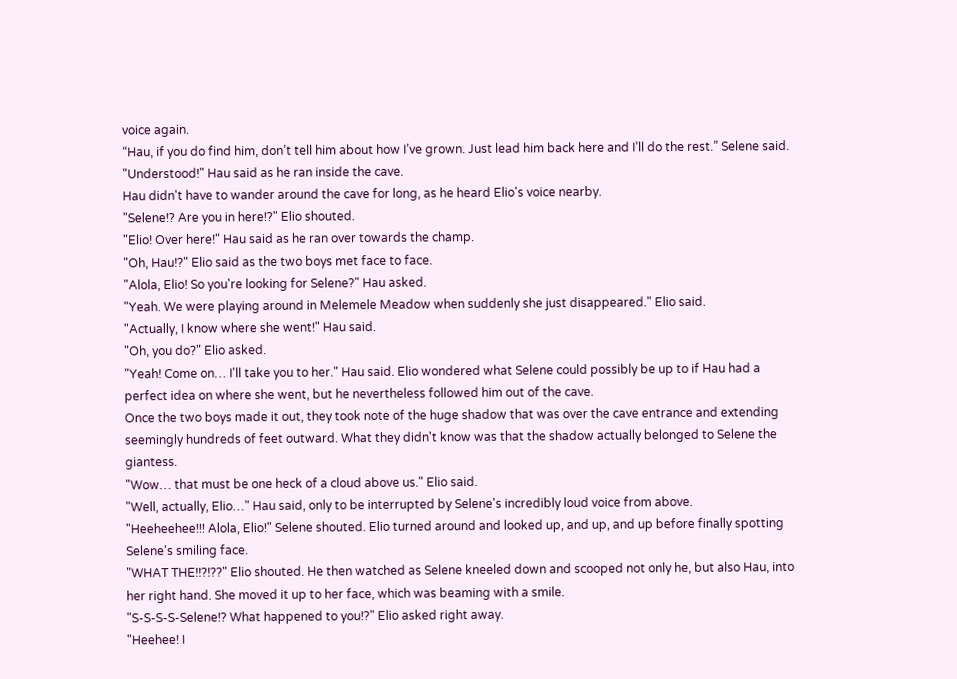voice again.
“Hau, if you do find him, don’t tell him about how I’ve grown. Just lead him back here and I’ll do the rest.” Selene said.
"Understood!" Hau said as he ran inside the cave.
Hau didn't have to wander around the cave for long, as he heard Elio's voice nearby.
"Selene!? Are you in here!?" Elio shouted.
"Elio! Over here!" Hau said as he ran over towards the champ.
"Oh, Hau!?" Elio said as the two boys met face to face.
"Alola, Elio! So you're looking for Selene?" Hau asked.
"Yeah. We were playing around in Melemele Meadow when suddenly she just disappeared." Elio said.
"Actually, I know where she went!" Hau said.
"Oh, you do?" Elio asked.
"Yeah! Come on… I'll take you to her." Hau said. Elio wondered what Selene could possibly be up to if Hau had a perfect idea on where she went, but he nevertheless followed him out of the cave.
Once the two boys made it out, they took note of the huge shadow that was over the cave entrance and extending seemingly hundreds of feet outward. What they didn't know was that the shadow actually belonged to Selene the giantess.
"Wow… that must be one heck of a cloud above us." Elio said.
"Well, actually, Elio…" Hau said, only to be interrupted by Selene's incredibly loud voice from above.
"Heeheehee!!! Alola, Elio!" Selene shouted. Elio turned around and looked up, and up, and up before finally spotting Selene's smiling face.
"WHAT THE!!?!??" Elio shouted. He then watched as Selene kneeled down and scooped not only he, but also Hau, into her right hand. She moved it up to her face, which was beaming with a smile.
"S-S-S-S-Selene!? What happened to you!?" Elio asked right away.
"Heehee! I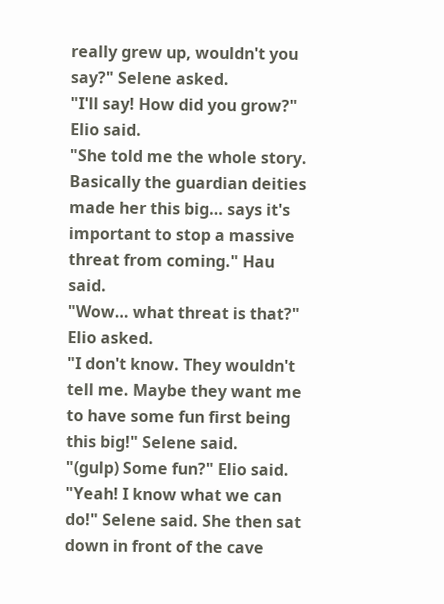really grew up, wouldn't you say?" Selene asked.
"I'll say! How did you grow?" Elio said.
"She told me the whole story. Basically the guardian deities made her this big… says it's important to stop a massive threat from coming." Hau said.
"Wow… what threat is that?" Elio asked.
"I don't know. They wouldn't tell me. Maybe they want me to have some fun first being this big!" Selene said.
"(gulp) Some fun?" Elio said.
"Yeah! I know what we can do!" Selene said. She then sat down in front of the cave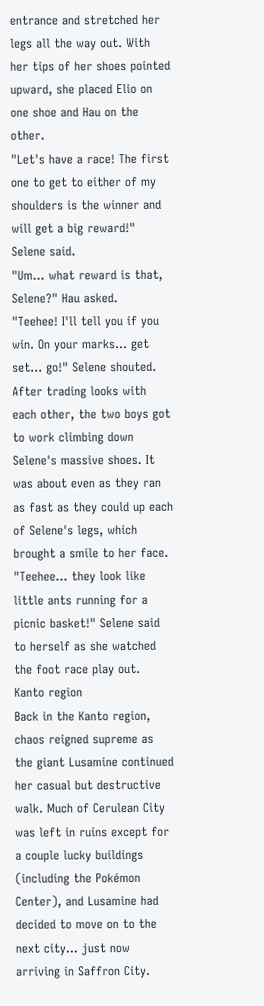entrance and stretched her legs all the way out. With her tips of her shoes pointed upward, she placed Elio on one shoe and Hau on the other.
"Let's have a race! The first one to get to either of my shoulders is the winner and will get a big reward!" Selene said.
"Um… what reward is that, Selene?" Hau asked.
"Teehee! I'll tell you if you win. On your marks… get set… go!" Selene shouted. After trading looks with each other, the two boys got to work climbing down Selene's massive shoes. It was about even as they ran as fast as they could up each of Selene's legs, which brought a smile to her face.
"Teehee… they look like little ants running for a picnic basket!" Selene said to herself as she watched the foot race play out.
Kanto region
Back in the Kanto region, chaos reigned supreme as the giant Lusamine continued her casual but destructive walk. Much of Cerulean City was left in ruins except for a couple lucky buildings (including the Pokémon Center), and Lusamine had decided to move on to the next city… just now arriving in Saffron City.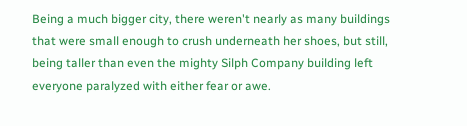Being a much bigger city, there weren't nearly as many buildings that were small enough to crush underneath her shoes, but still, being taller than even the mighty Silph Company building left everyone paralyzed with either fear or awe.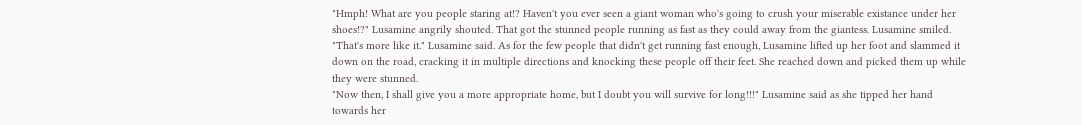"Hmph! What are you people staring at!? Haven't you ever seen a giant woman who's going to crush your miserable existance under her shoes!?" Lusamine angrily shouted. That got the stunned people running as fast as they could away from the giantess. Lusamine smiled.
"That's more like it." Lusamine said. As for the few people that didn't get running fast enough, Lusamine lifted up her foot and slammed it down on the road, cracking it in multiple directions and knocking these people off their feet. She reached down and picked them up while they were stunned.
"Now then, I shall give you a more appropriate home, but I doubt you will survive for long!!!" Lusamine said as she tipped her hand towards her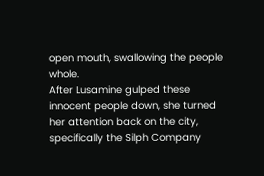open mouth, swallowing the people whole.
After Lusamine gulped these innocent people down, she turned her attention back on the city, specifically the Silph Company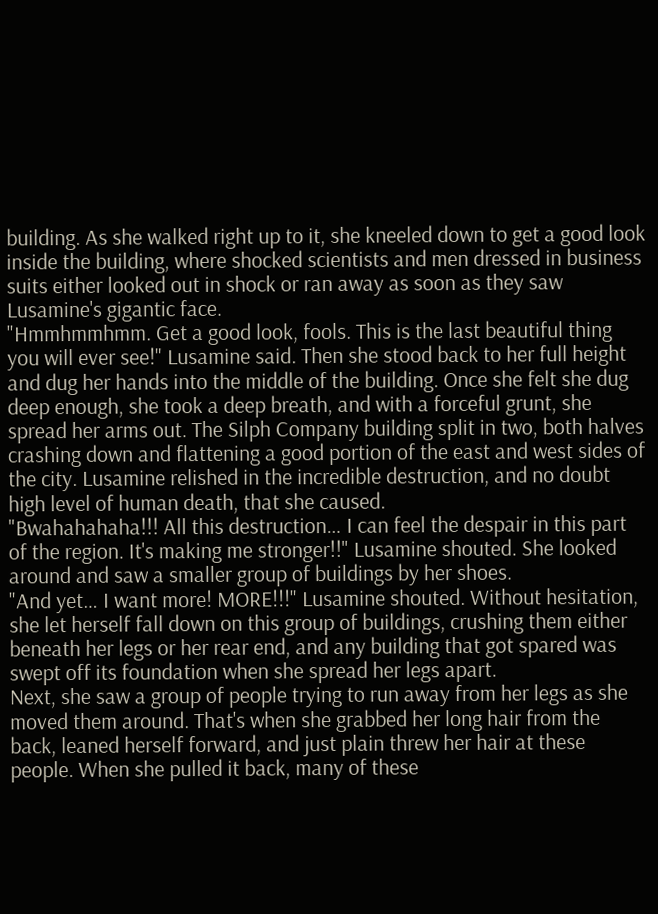building. As she walked right up to it, she kneeled down to get a good look inside the building, where shocked scientists and men dressed in business suits either looked out in shock or ran away as soon as they saw Lusamine's gigantic face.
"Hmmhmmhmm. Get a good look, fools. This is the last beautiful thing you will ever see!" Lusamine said. Then she stood back to her full height and dug her hands into the middle of the building. Once she felt she dug deep enough, she took a deep breath, and with a forceful grunt, she spread her arms out. The Silph Company building split in two, both halves crashing down and flattening a good portion of the east and west sides of the city. Lusamine relished in the incredible destruction, and no doubt high level of human death, that she caused.
"Bwahahahaha!!! All this destruction… I can feel the despair in this part of the region. It's making me stronger!!" Lusamine shouted. She looked around and saw a smaller group of buildings by her shoes.
"And yet… I want more! MORE!!!" Lusamine shouted. Without hesitation, she let herself fall down on this group of buildings, crushing them either beneath her legs or her rear end, and any building that got spared was swept off its foundation when she spread her legs apart.
Next, she saw a group of people trying to run away from her legs as she moved them around. That's when she grabbed her long hair from the back, leaned herself forward, and just plain threw her hair at these people. When she pulled it back, many of these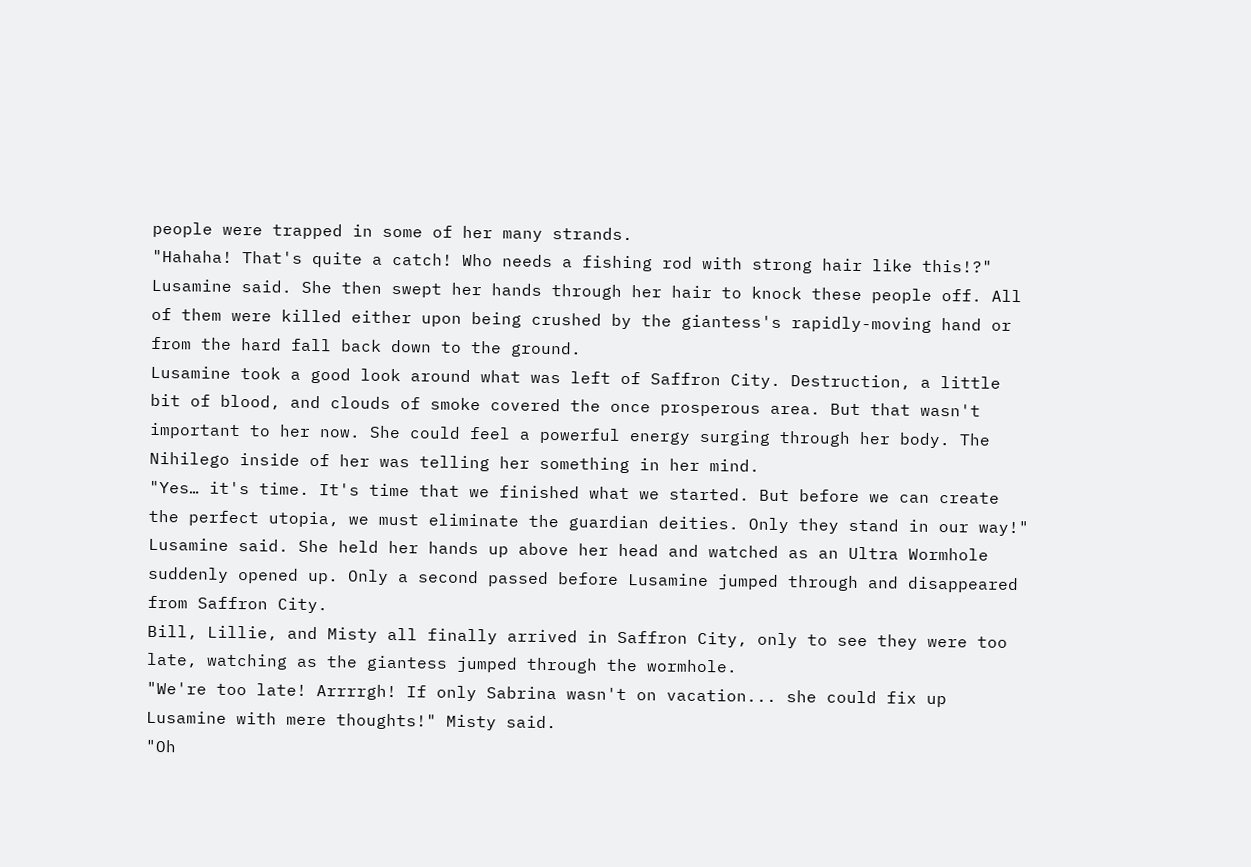people were trapped in some of her many strands.
"Hahaha! That's quite a catch! Who needs a fishing rod with strong hair like this!?" Lusamine said. She then swept her hands through her hair to knock these people off. All of them were killed either upon being crushed by the giantess's rapidly-moving hand or from the hard fall back down to the ground.
Lusamine took a good look around what was left of Saffron City. Destruction, a little bit of blood, and clouds of smoke covered the once prosperous area. But that wasn't important to her now. She could feel a powerful energy surging through her body. The Nihilego inside of her was telling her something in her mind.
"Yes… it's time. It's time that we finished what we started. But before we can create the perfect utopia, we must eliminate the guardian deities. Only they stand in our way!" Lusamine said. She held her hands up above her head and watched as an Ultra Wormhole suddenly opened up. Only a second passed before Lusamine jumped through and disappeared from Saffron City.
Bill, Lillie, and Misty all finally arrived in Saffron City, only to see they were too late, watching as the giantess jumped through the wormhole.
"We're too late! Arrrrgh! If only Sabrina wasn't on vacation... she could fix up Lusamine with mere thoughts!" Misty said.
"Oh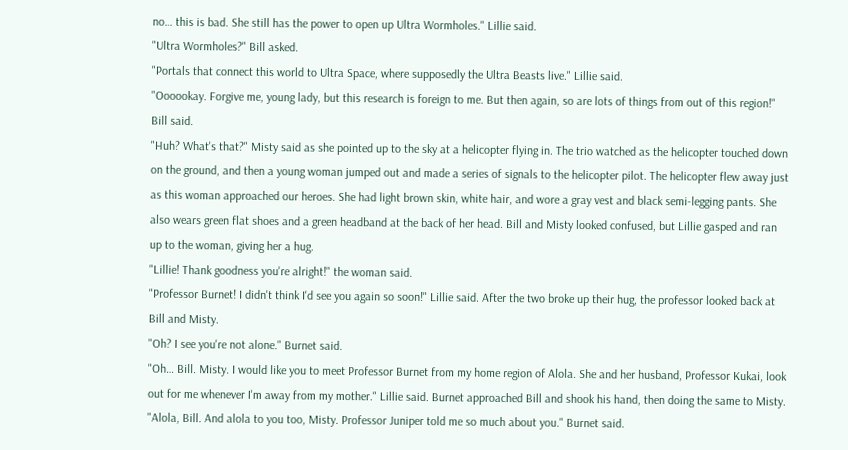no… this is bad. She still has the power to open up Ultra Wormholes." Lillie said.
"Ultra Wormholes?" Bill asked.
"Portals that connect this world to Ultra Space, where supposedly the Ultra Beasts live." Lillie said.
"Oooookay. Forgive me, young lady, but this research is foreign to me. But then again, so are lots of things from out of this region!" Bill said.
"Huh? What's that?" Misty said as she pointed up to the sky at a helicopter flying in. The trio watched as the helicopter touched down on the ground, and then a young woman jumped out and made a series of signals to the helicopter pilot. The helicopter flew away just as this woman approached our heroes. She had light brown skin, white hair, and wore a gray vest and black semi-legging pants. She also wears green flat shoes and a green headband at the back of her head. Bill and Misty looked confused, but Lillie gasped and ran up to the woman, giving her a hug.
"Lillie! Thank goodness you're alright!" the woman said.
"Professor Burnet! I didn't think I'd see you again so soon!" Lillie said. After the two broke up their hug, the professor looked back at Bill and Misty.
"Oh? I see you're not alone." Burnet said.
"Oh… Bill. Misty. I would like you to meet Professor Burnet from my home region of Alola. She and her husband, Professor Kukai, look out for me whenever I'm away from my mother." Lillie said. Burnet approached Bill and shook his hand, then doing the same to Misty.
"Alola, Bill. And alola to you too, Misty. Professor Juniper told me so much about you." Burnet said.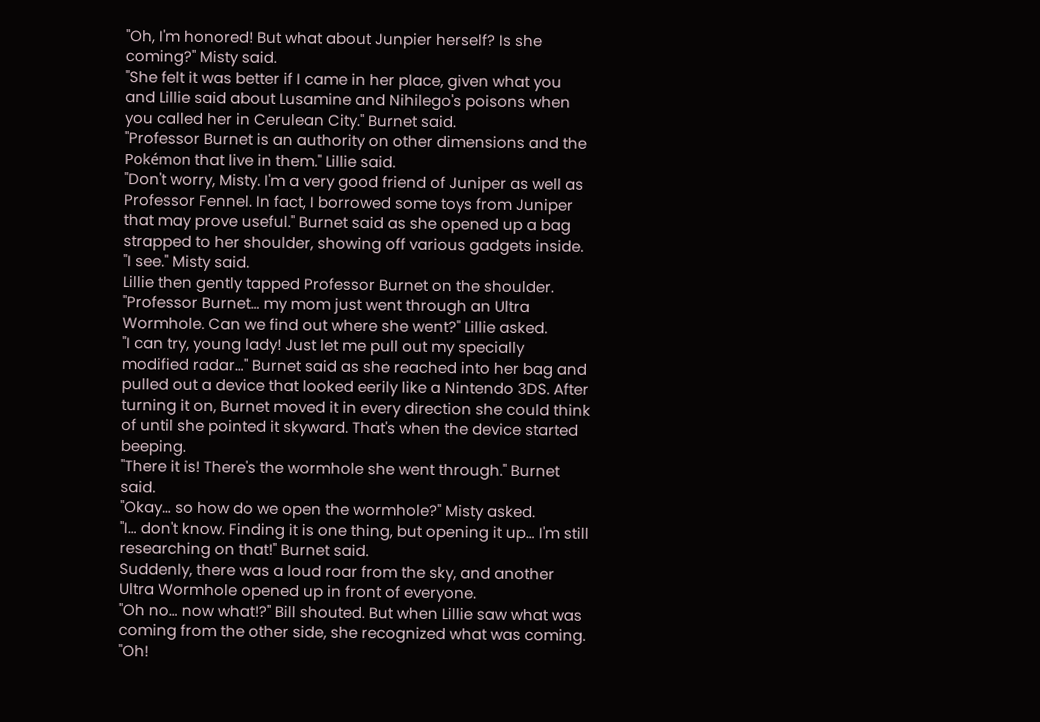"Oh, I'm honored! But what about Junpier herself? Is she coming?" Misty said.
"She felt it was better if I came in her place, given what you and Lillie said about Lusamine and Nihilego's poisons when you called her in Cerulean City." Burnet said.
"Professor Burnet is an authority on other dimensions and the Pokémon that live in them." Lillie said.
"Don't worry, Misty. I'm a very good friend of Juniper as well as Professor Fennel. In fact, I borrowed some toys from Juniper that may prove useful." Burnet said as she opened up a bag strapped to her shoulder, showing off various gadgets inside.
"I see." Misty said.
Lillie then gently tapped Professor Burnet on the shoulder.
"Professor Burnet… my mom just went through an Ultra Wormhole. Can we find out where she went?" Lillie asked.
"I can try, young lady! Just let me pull out my specially modified radar…" Burnet said as she reached into her bag and pulled out a device that looked eerily like a Nintendo 3DS. After turning it on, Burnet moved it in every direction she could think of until she pointed it skyward. That's when the device started beeping.
"There it is! There's the wormhole she went through." Burnet said.
"Okay… so how do we open the wormhole?" Misty asked.
"I… don't know. Finding it is one thing, but opening it up… I'm still researching on that!" Burnet said.
Suddenly, there was a loud roar from the sky, and another Ultra Wormhole opened up in front of everyone.
"Oh no… now what!?" Bill shouted. But when Lillie saw what was coming from the other side, she recognized what was coming.
"Oh!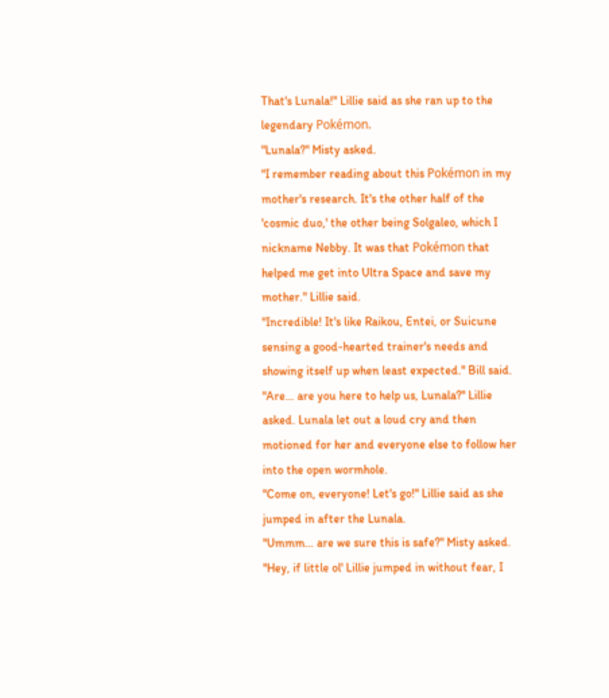That's Lunala!" Lillie said as she ran up to the legendary Pokémon.
"Lunala?" Misty asked.
"I remember reading about this Pokémon in my mother's research. It's the other half of the 'cosmic duo,' the other being Solgaleo, which I nickname Nebby. It was that Pokémon that helped me get into Ultra Space and save my mother." Lillie said.
"Incredible! It's like Raikou, Entei, or Suicune sensing a good-hearted trainer's needs and showing itself up when least expected." Bill said.
"Are… are you here to help us, Lunala?" Lillie asked. Lunala let out a loud cry and then motioned for her and everyone else to follow her into the open wormhole.
"Come on, everyone! Let's go!" Lillie said as she jumped in after the Lunala.
"Ummm… are we sure this is safe?" Misty asked.
"Hey, if little ol' Lillie jumped in without fear, I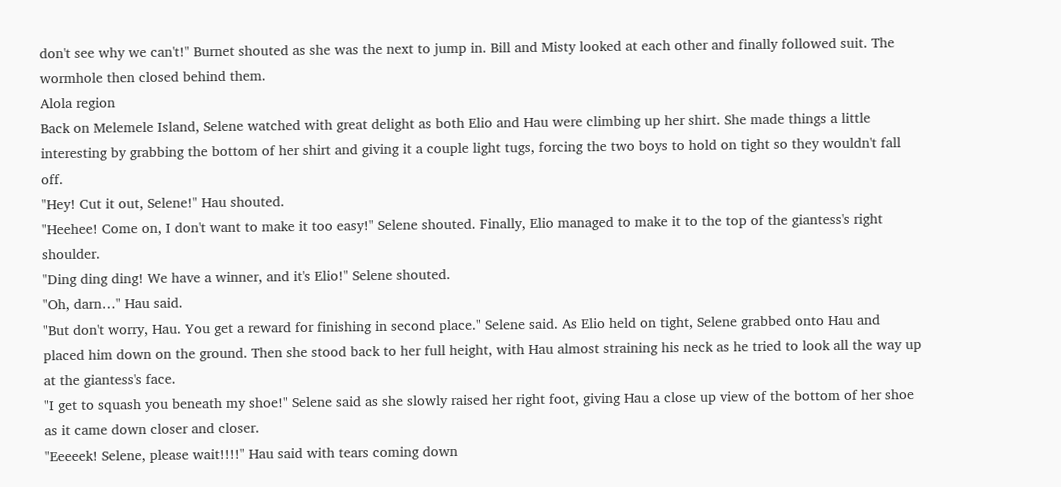don't see why we can't!" Burnet shouted as she was the next to jump in. Bill and Misty looked at each other and finally followed suit. The wormhole then closed behind them.
Alola region
Back on Melemele Island, Selene watched with great delight as both Elio and Hau were climbing up her shirt. She made things a little interesting by grabbing the bottom of her shirt and giving it a couple light tugs, forcing the two boys to hold on tight so they wouldn't fall off.
"Hey! Cut it out, Selene!" Hau shouted.
"Heehee! Come on, I don't want to make it too easy!" Selene shouted. Finally, Elio managed to make it to the top of the giantess's right shoulder.
"Ding ding ding! We have a winner, and it's Elio!" Selene shouted.
"Oh, darn…" Hau said.
"But don't worry, Hau. You get a reward for finishing in second place." Selene said. As Elio held on tight, Selene grabbed onto Hau and placed him down on the ground. Then she stood back to her full height, with Hau almost straining his neck as he tried to look all the way up at the giantess's face.
"I get to squash you beneath my shoe!" Selene said as she slowly raised her right foot, giving Hau a close up view of the bottom of her shoe as it came down closer and closer.
"Eeeeek! Selene, please wait!!!!" Hau said with tears coming down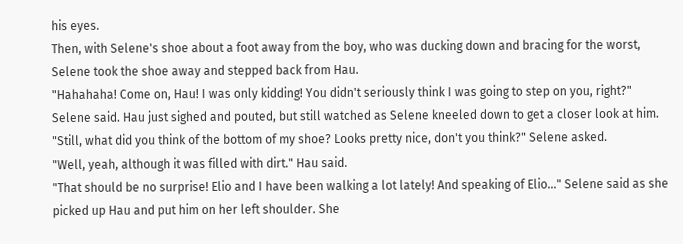his eyes.
Then, with Selene's shoe about a foot away from the boy, who was ducking down and bracing for the worst, Selene took the shoe away and stepped back from Hau.
"Hahahaha! Come on, Hau! I was only kidding! You didn't seriously think I was going to step on you, right?" Selene said. Hau just sighed and pouted, but still watched as Selene kneeled down to get a closer look at him.
"Still, what did you think of the bottom of my shoe? Looks pretty nice, don't you think?" Selene asked.
"Well, yeah, although it was filled with dirt." Hau said.
"That should be no surprise! Elio and I have been walking a lot lately! And speaking of Elio…" Selene said as she picked up Hau and put him on her left shoulder. She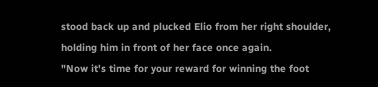stood back up and plucked Elio from her right shoulder, holding him in front of her face once again.
"Now it's time for your reward for winning the foot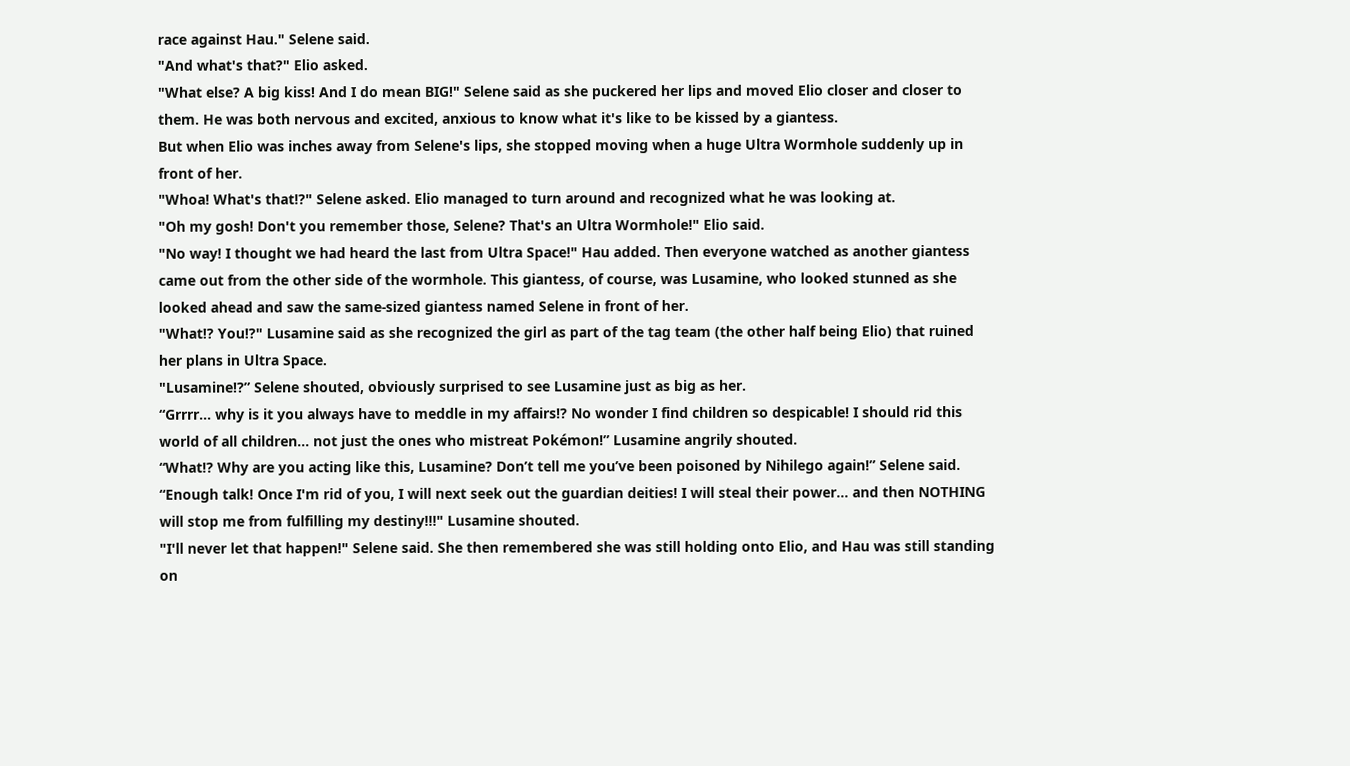race against Hau." Selene said.
"And what's that?" Elio asked.
"What else? A big kiss! And I do mean BIG!" Selene said as she puckered her lips and moved Elio closer and closer to them. He was both nervous and excited, anxious to know what it's like to be kissed by a giantess.
But when Elio was inches away from Selene's lips, she stopped moving when a huge Ultra Wormhole suddenly up in front of her.
"Whoa! What's that!?" Selene asked. Elio managed to turn around and recognized what he was looking at.
"Oh my gosh! Don't you remember those, Selene? That's an Ultra Wormhole!" Elio said.
"No way! I thought we had heard the last from Ultra Space!" Hau added. Then everyone watched as another giantess came out from the other side of the wormhole. This giantess, of course, was Lusamine, who looked stunned as she looked ahead and saw the same-sized giantess named Selene in front of her.
"What!? You!?" Lusamine said as she recognized the girl as part of the tag team (the other half being Elio) that ruined her plans in Ultra Space.
"Lusamine!?” Selene shouted, obviously surprised to see Lusamine just as big as her.
“Grrrr… why is it you always have to meddle in my affairs!? No wonder I find children so despicable! I should rid this world of all children… not just the ones who mistreat Pokémon!” Lusamine angrily shouted.
“What!? Why are you acting like this, Lusamine? Don’t tell me you’ve been poisoned by Nihilego again!” Selene said.
“Enough talk! Once I'm rid of you, I will next seek out the guardian deities! I will steal their power… and then NOTHING will stop me from fulfilling my destiny!!!" Lusamine shouted.
"I'll never let that happen!" Selene said. She then remembered she was still holding onto Elio, and Hau was still standing on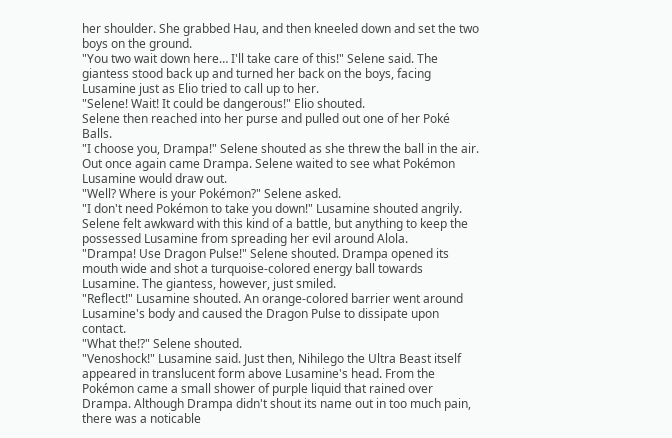her shoulder. She grabbed Hau, and then kneeled down and set the two boys on the ground.
"You two wait down here… I'll take care of this!" Selene said. The giantess stood back up and turned her back on the boys, facing Lusamine just as Elio tried to call up to her.
"Selene! Wait! It could be dangerous!" Elio shouted.
Selene then reached into her purse and pulled out one of her Poké Balls.
"I choose you, Drampa!" Selene shouted as she threw the ball in the air. Out once again came Drampa. Selene waited to see what Pokémon Lusamine would draw out.
"Well? Where is your Pokémon?" Selene asked.
"I don't need Pokémon to take you down!" Lusamine shouted angrily. Selene felt awkward with this kind of a battle, but anything to keep the possessed Lusamine from spreading her evil around Alola.
"Drampa! Use Dragon Pulse!" Selene shouted. Drampa opened its mouth wide and shot a turquoise-colored energy ball towards Lusamine. The giantess, however, just smiled.
"Reflect!" Lusamine shouted. An orange-colored barrier went around Lusamine's body and caused the Dragon Pulse to dissipate upon contact.
"What the!?" Selene shouted.
"Venoshock!" Lusamine said. Just then, Nihilego the Ultra Beast itself appeared in translucent form above Lusamine's head. From the Pokémon came a small shower of purple liquid that rained over Drampa. Although Drampa didn't shout its name out in too much pain, there was a noticable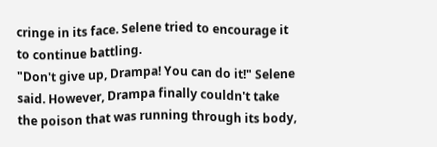cringe in its face. Selene tried to encourage it to continue battling.
"Don't give up, Drampa! You can do it!" Selene said. However, Drampa finally couldn't take the poison that was running through its body,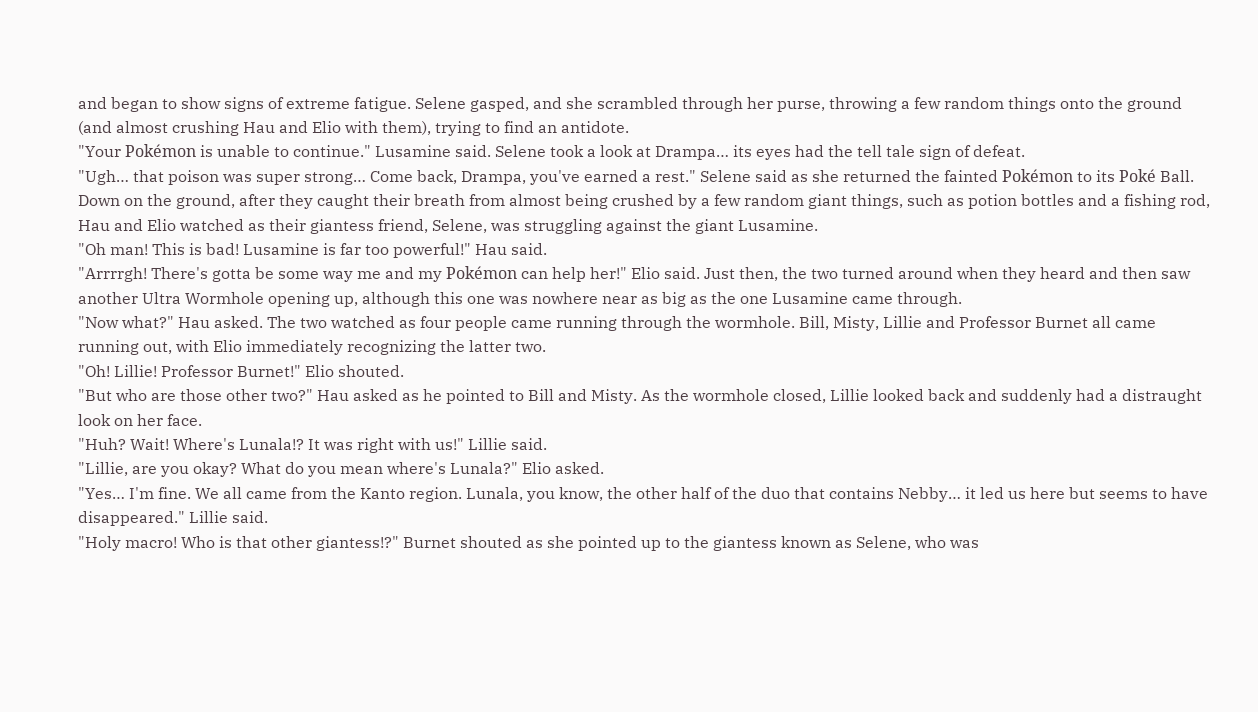and began to show signs of extreme fatigue. Selene gasped, and she scrambled through her purse, throwing a few random things onto the ground (and almost crushing Hau and Elio with them), trying to find an antidote.
"Your Pokémon is unable to continue." Lusamine said. Selene took a look at Drampa… its eyes had the tell tale sign of defeat.
"Ugh… that poison was super strong… Come back, Drampa, you've earned a rest." Selene said as she returned the fainted Pokémon to its Poké Ball.
Down on the ground, after they caught their breath from almost being crushed by a few random giant things, such as potion bottles and a fishing rod, Hau and Elio watched as their giantess friend, Selene, was struggling against the giant Lusamine.
"Oh man! This is bad! Lusamine is far too powerful!" Hau said.
"Arrrrgh! There's gotta be some way me and my Pokémon can help her!" Elio said. Just then, the two turned around when they heard and then saw another Ultra Wormhole opening up, although this one was nowhere near as big as the one Lusamine came through.
"Now what?" Hau asked. The two watched as four people came running through the wormhole. Bill, Misty, Lillie and Professor Burnet all came running out, with Elio immediately recognizing the latter two.
"Oh! Lillie! Professor Burnet!" Elio shouted.
"But who are those other two?" Hau asked as he pointed to Bill and Misty. As the wormhole closed, Lillie looked back and suddenly had a distraught look on her face.
"Huh? Wait! Where's Lunala!? It was right with us!" Lillie said.
"Lillie, are you okay? What do you mean where's Lunala?" Elio asked.
"Yes… I'm fine. We all came from the Kanto region. Lunala, you know, the other half of the duo that contains Nebby… it led us here but seems to have disappeared." Lillie said.
"Holy macro! Who is that other giantess!?" Burnet shouted as she pointed up to the giantess known as Selene, who was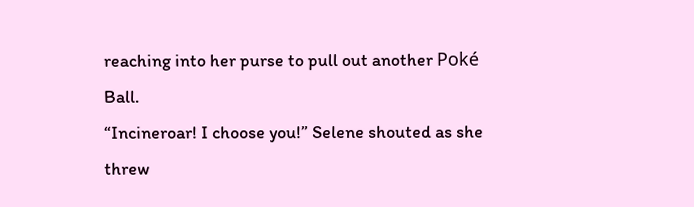reaching into her purse to pull out another Poké Ball.
“Incineroar! I choose you!” Selene shouted as she threw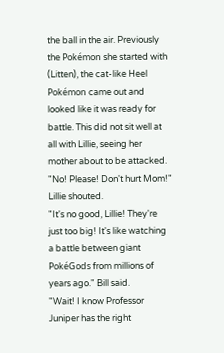the ball in the air. Previously the Pokémon she started with (Litten), the cat-like Heel Pokémon came out and looked like it was ready for battle. This did not sit well at all with Lillie, seeing her mother about to be attacked.
"No! Please! Don't hurt Mom!" Lillie shouted.
"It's no good, Lillie! They're just too big! It's like watching a battle between giant PokéGods from millions of years ago." Bill said.
"Wait! I know Professor Juniper has the right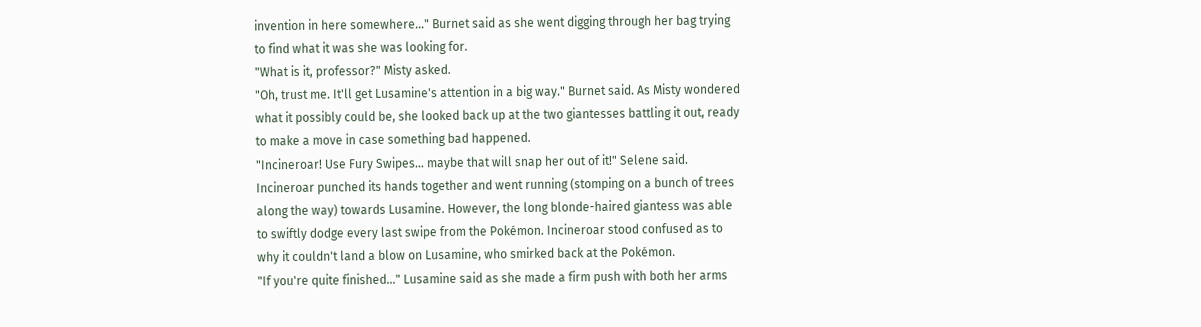invention in here somewhere…" Burnet said as she went digging through her bag trying to find what it was she was looking for.
"What is it, professor?" Misty asked.
"Oh, trust me. It'll get Lusamine's attention in a big way." Burnet said. As Misty wondered what it possibly could be, she looked back up at the two giantesses battling it out, ready to make a move in case something bad happened.
"Incineroar! Use Fury Swipes… maybe that will snap her out of it!" Selene said. Incineroar punched its hands together and went running (stomping on a bunch of trees along the way) towards Lusamine. However, the long blonde-haired giantess was able to swiftly dodge every last swipe from the Pokémon. Incineroar stood confused as to why it couldn't land a blow on Lusamine, who smirked back at the Pokémon.
"If you're quite finished…" Lusamine said as she made a firm push with both her arms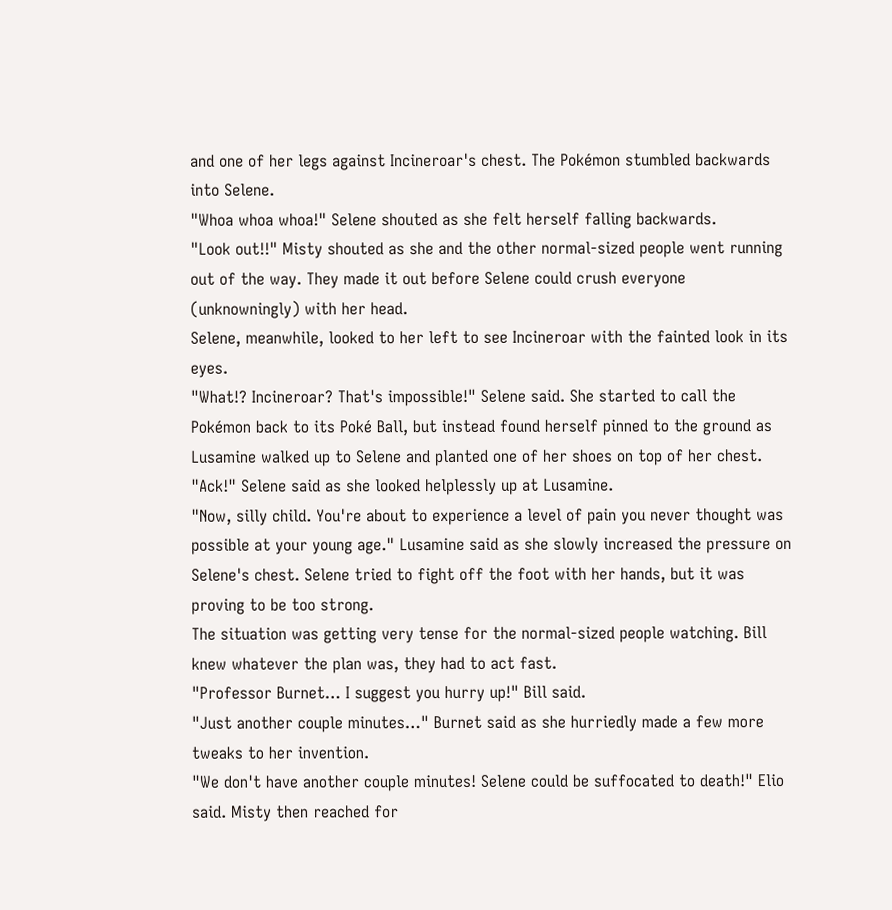and one of her legs against Incineroar's chest. The Pokémon stumbled backwards into Selene.
"Whoa whoa whoa!" Selene shouted as she felt herself falling backwards.
"Look out!!" Misty shouted as she and the other normal-sized people went running out of the way. They made it out before Selene could crush everyone (unknowningly) with her head.
Selene, meanwhile, looked to her left to see Incineroar with the fainted look in its eyes.
"What!? Incineroar? That's impossible!" Selene said. She started to call the Pokémon back to its Poké Ball, but instead found herself pinned to the ground as Lusamine walked up to Selene and planted one of her shoes on top of her chest.
"Ack!" Selene said as she looked helplessly up at Lusamine.
"Now, silly child. You're about to experience a level of pain you never thought was possible at your young age." Lusamine said as she slowly increased the pressure on Selene's chest. Selene tried to fight off the foot with her hands, but it was proving to be too strong.
The situation was getting very tense for the normal-sized people watching. Bill knew whatever the plan was, they had to act fast.
"Professor Burnet… I suggest you hurry up!" Bill said.
"Just another couple minutes…" Burnet said as she hurriedly made a few more tweaks to her invention.
"We don't have another couple minutes! Selene could be suffocated to death!" Elio said. Misty then reached for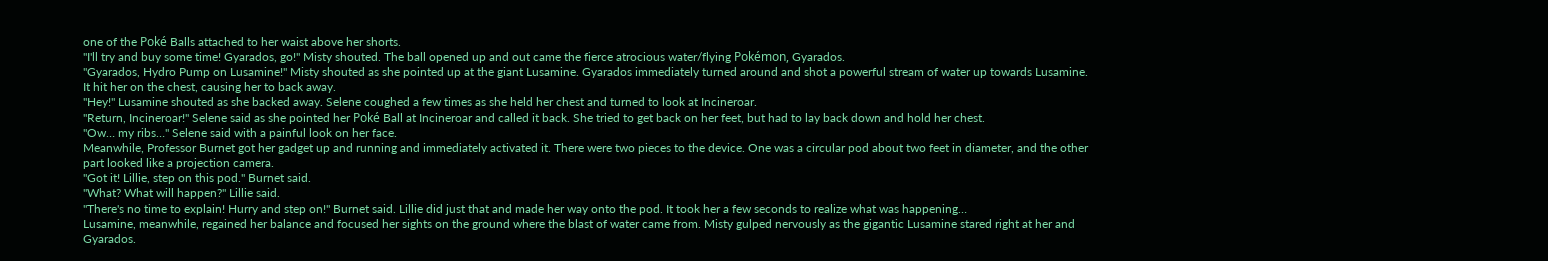one of the Poké Balls attached to her waist above her shorts.
"I'll try and buy some time! Gyarados, go!" Misty shouted. The ball opened up and out came the fierce atrocious water/flying Pokémon, Gyarados.
"Gyarados, Hydro Pump on Lusamine!" Misty shouted as she pointed up at the giant Lusamine. Gyarados immediately turned around and shot a powerful stream of water up towards Lusamine. It hit her on the chest, causing her to back away.
"Hey!" Lusamine shouted as she backed away. Selene coughed a few times as she held her chest and turned to look at Incineroar.
"Return, Incineroar!" Selene said as she pointed her Poké Ball at Incineroar and called it back. She tried to get back on her feet, but had to lay back down and hold her chest.
"Ow… my ribs…" Selene said with a painful look on her face.
Meanwhile, Professor Burnet got her gadget up and running and immediately activated it. There were two pieces to the device. One was a circular pod about two feet in diameter, and the other part looked like a projection camera.
"Got it! Lillie, step on this pod." Burnet said.
"What? What will happen?" Lillie said.
"There's no time to explain! Hurry and step on!" Burnet said. Lillie did just that and made her way onto the pod. It took her a few seconds to realize what was happening…
Lusamine, meanwhile, regained her balance and focused her sights on the ground where the blast of water came from. Misty gulped nervously as the gigantic Lusamine stared right at her and Gyarados.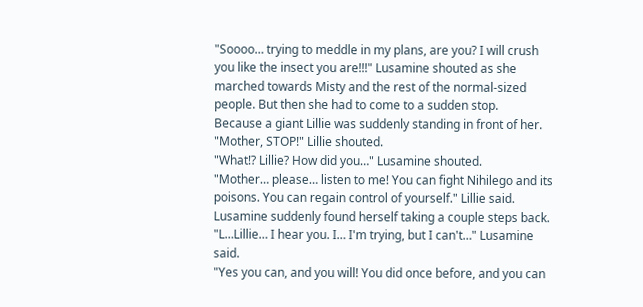"Soooo… trying to meddle in my plans, are you? I will crush you like the insect you are!!!" Lusamine shouted as she marched towards Misty and the rest of the normal-sized people. But then she had to come to a sudden stop.
Because a giant Lillie was suddenly standing in front of her.
"Mother, STOP!" Lillie shouted.
"What!? Lillie? How did you…" Lusamine shouted.
"Mother… please… listen to me! You can fight Nihilego and its poisons. You can regain control of yourself." Lillie said. Lusamine suddenly found herself taking a couple steps back.
"L…Lillie… I hear you. I… I'm trying, but I can't…" Lusamine said.
"Yes you can, and you will! You did once before, and you can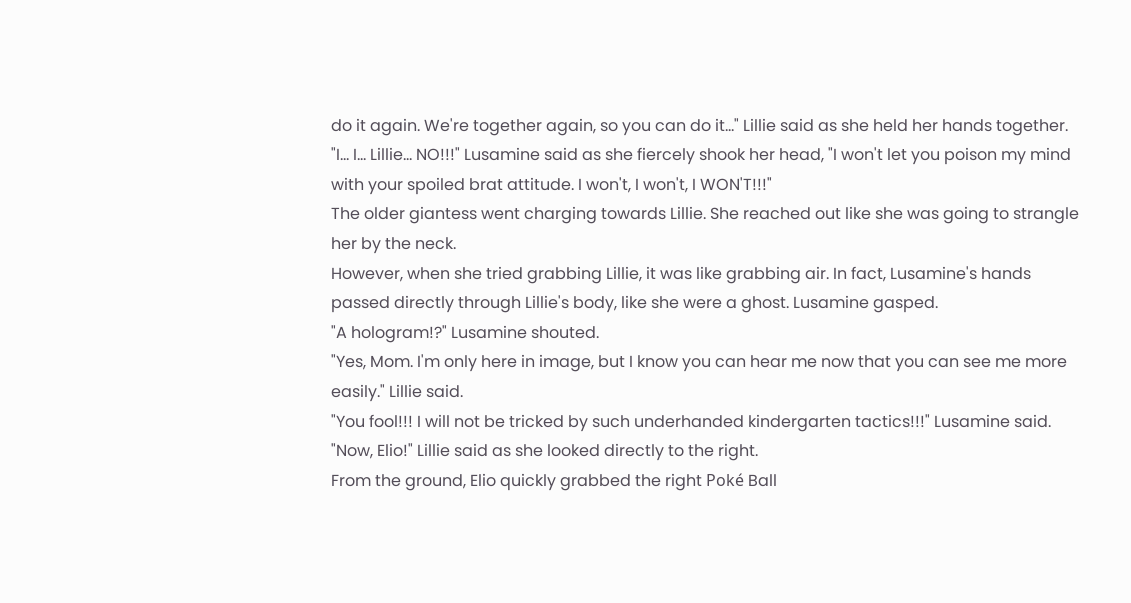do it again. We're together again, so you can do it…" Lillie said as she held her hands together.
"I… I… Lillie… NO!!!" Lusamine said as she fiercely shook her head, "I won't let you poison my mind with your spoiled brat attitude. I won't, I won't, I WON'T!!!"
The older giantess went charging towards Lillie. She reached out like she was going to strangle her by the neck.
However, when she tried grabbing Lillie, it was like grabbing air. In fact, Lusamine's hands passed directly through Lillie's body, like she were a ghost. Lusamine gasped.
"A hologram!?" Lusamine shouted.
"Yes, Mom. I'm only here in image, but I know you can hear me now that you can see me more easily." Lillie said.
"You fool!!! I will not be tricked by such underhanded kindergarten tactics!!!" Lusamine said.
"Now, Elio!" Lillie said as she looked directly to the right.
From the ground, Elio quickly grabbed the right Poké Ball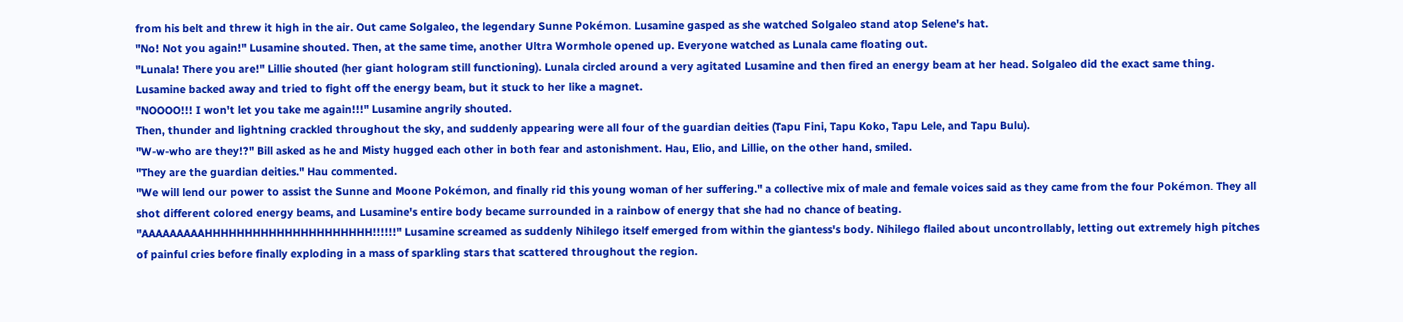from his belt and threw it high in the air. Out came Solgaleo, the legendary Sunne Pokémon. Lusamine gasped as she watched Solgaleo stand atop Selene's hat.
"No! Not you again!" Lusamine shouted. Then, at the same time, another Ultra Wormhole opened up. Everyone watched as Lunala came floating out.
"Lunala! There you are!" Lillie shouted (her giant hologram still functioning). Lunala circled around a very agitated Lusamine and then fired an energy beam at her head. Solgaleo did the exact same thing. Lusamine backed away and tried to fight off the energy beam, but it stuck to her like a magnet.
"NOOOO!!! I won't let you take me again!!!" Lusamine angrily shouted.
Then, thunder and lightning crackled throughout the sky, and suddenly appearing were all four of the guardian deities (Tapu Fini, Tapu Koko, Tapu Lele, and Tapu Bulu).
"W-w-who are they!?" Bill asked as he and Misty hugged each other in both fear and astonishment. Hau, Elio, and Lillie, on the other hand, smiled.
"They are the guardian deities." Hau commented.
"We will lend our power to assist the Sunne and Moone Pokémon, and finally rid this young woman of her suffering." a collective mix of male and female voices said as they came from the four Pokémon. They all shot different colored energy beams, and Lusamine's entire body became surrounded in a rainbow of energy that she had no chance of beating.
"AAAAAAAAAHHHHHHHHHHHHHHHHHHHHH!!!!!!" Lusamine screamed as suddenly Nihilego itself emerged from within the giantess's body. Nihilego flailed about uncontrollably, letting out extremely high pitches of painful cries before finally exploding in a mass of sparkling stars that scattered throughout the region.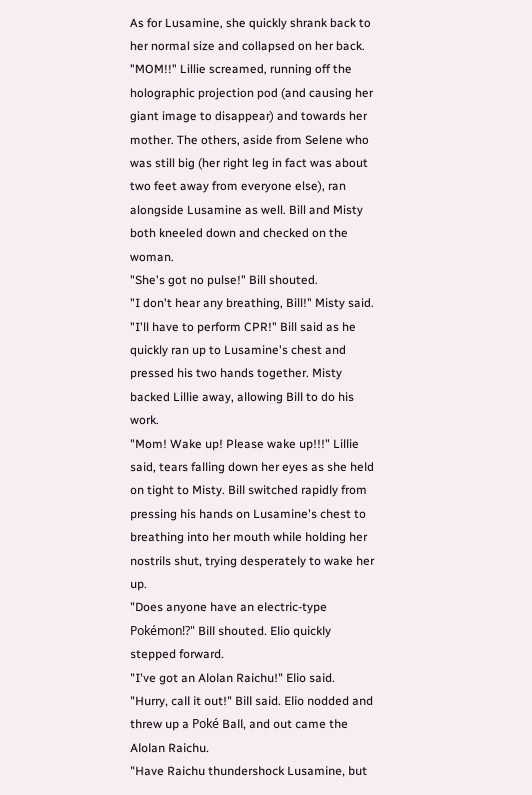As for Lusamine, she quickly shrank back to her normal size and collapsed on her back.
"MOM!!" Lillie screamed, running off the holographic projection pod (and causing her giant image to disappear) and towards her mother. The others, aside from Selene who was still big (her right leg in fact was about two feet away from everyone else), ran alongside Lusamine as well. Bill and Misty both kneeled down and checked on the woman.
"She's got no pulse!" Bill shouted.
"I don't hear any breathing, Bill!" Misty said.
"I'll have to perform CPR!" Bill said as he quickly ran up to Lusamine's chest and pressed his two hands together. Misty backed Lillie away, allowing Bill to do his work.
"Mom! Wake up! Please wake up!!!" Lillie said, tears falling down her eyes as she held on tight to Misty. Bill switched rapidly from pressing his hands on Lusamine's chest to breathing into her mouth while holding her nostrils shut, trying desperately to wake her up.
"Does anyone have an electric-type Pokémon!?" Bill shouted. Elio quickly stepped forward.
"I've got an Alolan Raichu!" Elio said.
"Hurry, call it out!" Bill said. Elio nodded and threw up a Poké Ball, and out came the Alolan Raichu.
"Have Raichu thundershock Lusamine, but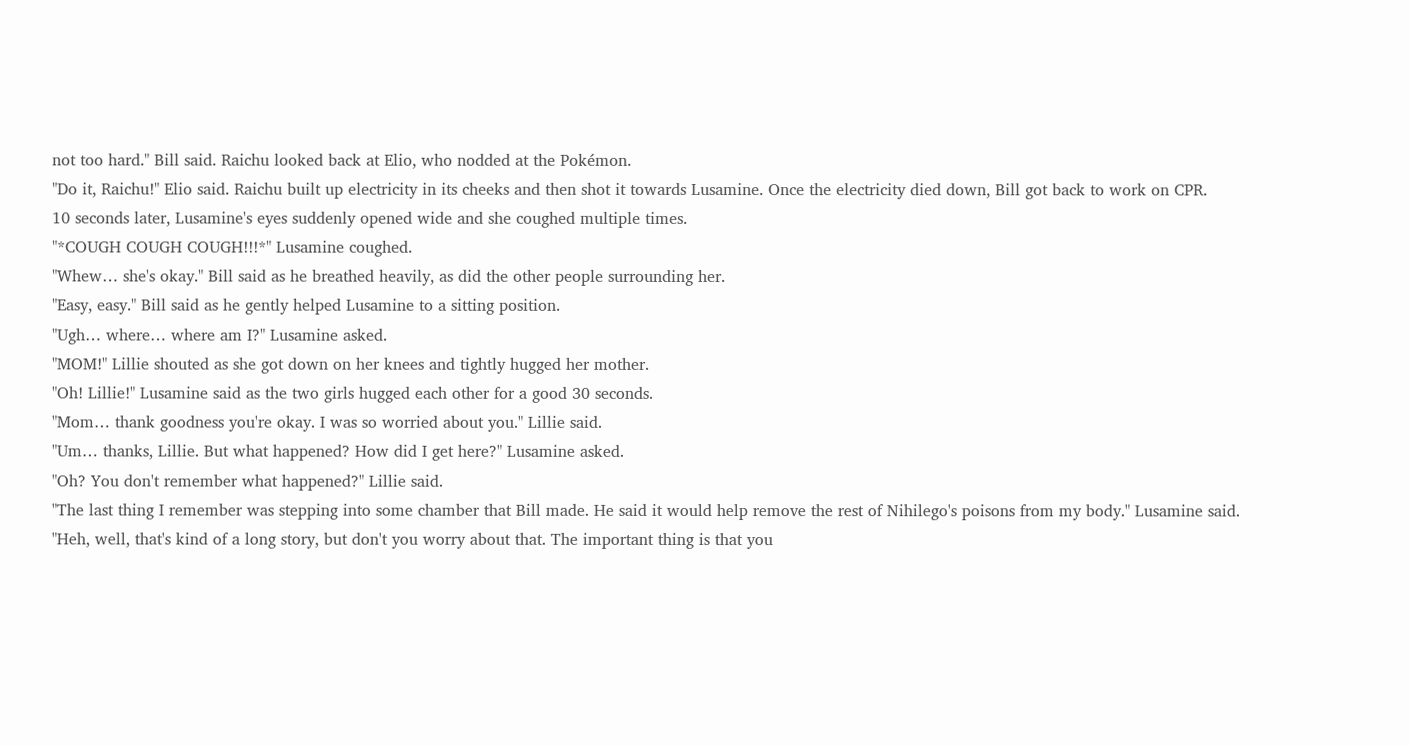not too hard." Bill said. Raichu looked back at Elio, who nodded at the Pokémon.
"Do it, Raichu!" Elio said. Raichu built up electricity in its cheeks and then shot it towards Lusamine. Once the electricity died down, Bill got back to work on CPR.
10 seconds later, Lusamine's eyes suddenly opened wide and she coughed multiple times.
"*COUGH COUGH COUGH!!!*" Lusamine coughed.
"Whew… she's okay." Bill said as he breathed heavily, as did the other people surrounding her.
"Easy, easy." Bill said as he gently helped Lusamine to a sitting position.
"Ugh… where… where am I?" Lusamine asked.
"MOM!" Lillie shouted as she got down on her knees and tightly hugged her mother.
"Oh! Lillie!" Lusamine said as the two girls hugged each other for a good 30 seconds.
"Mom… thank goodness you're okay. I was so worried about you." Lillie said.
"Um… thanks, Lillie. But what happened? How did I get here?" Lusamine asked.
"Oh? You don't remember what happened?" Lillie said.
"The last thing I remember was stepping into some chamber that Bill made. He said it would help remove the rest of Nihilego's poisons from my body." Lusamine said.
"Heh, well, that's kind of a long story, but don't you worry about that. The important thing is that you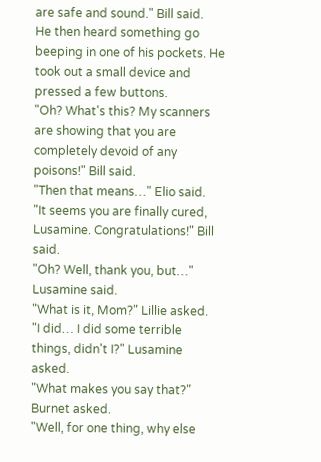are safe and sound." Bill said.
He then heard something go beeping in one of his pockets. He took out a small device and pressed a few buttons.
"Oh? What's this? My scanners are showing that you are completely devoid of any poisons!" Bill said.
"Then that means…" Elio said.
"It seems you are finally cured, Lusamine. Congratulations!" Bill said.
"Oh? Well, thank you, but…" Lusamine said.
"What is it, Mom?" Lillie asked.
"I did… I did some terrible things, didn't I?" Lusamine asked.
"What makes you say that?" Burnet asked.
"Well, for one thing, why else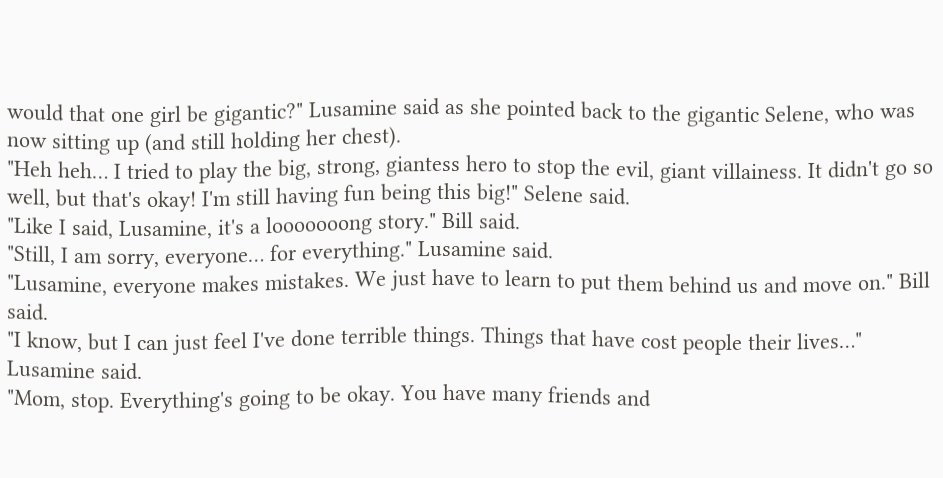would that one girl be gigantic?" Lusamine said as she pointed back to the gigantic Selene, who was now sitting up (and still holding her chest).
"Heh heh… I tried to play the big, strong, giantess hero to stop the evil, giant villainess. It didn't go so well, but that's okay! I'm still having fun being this big!" Selene said.
"Like I said, Lusamine, it's a looooooong story." Bill said.
"Still, I am sorry, everyone… for everything." Lusamine said.
"Lusamine, everyone makes mistakes. We just have to learn to put them behind us and move on." Bill said.
"I know, but I can just feel I've done terrible things. Things that have cost people their lives…" Lusamine said.
"Mom, stop. Everything's going to be okay. You have many friends and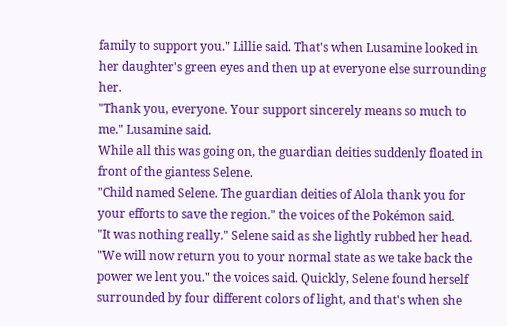family to support you." Lillie said. That's when Lusamine looked in her daughter's green eyes and then up at everyone else surrounding her.
"Thank you, everyone. Your support sincerely means so much to me." Lusamine said.
While all this was going on, the guardian deities suddenly floated in front of the giantess Selene.
"Child named Selene. The guardian deities of Alola thank you for your efforts to save the region." the voices of the Pokémon said.
"It was nothing really." Selene said as she lightly rubbed her head.
"We will now return you to your normal state as we take back the power we lent you." the voices said. Quickly, Selene found herself surrounded by four different colors of light, and that's when she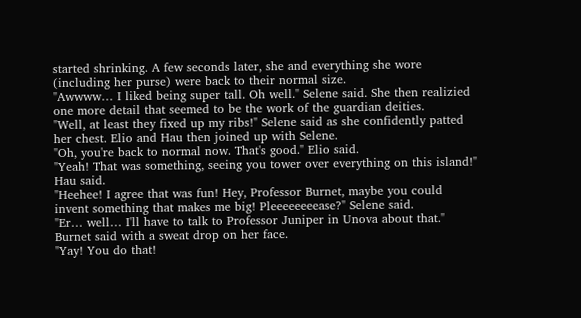started shrinking. A few seconds later, she and everything she wore (including her purse) were back to their normal size.
"Awwww… I liked being super tall. Oh well." Selene said. She then realizied one more detail that seemed to be the work of the guardian deities.
"Well, at least they fixed up my ribs!" Selene said as she confidently patted her chest. Elio and Hau then joined up with Selene.
"Oh, you're back to normal now. That's good." Elio said.
"Yeah! That was something, seeing you tower over everything on this island!" Hau said.
"Heehee! I agree that was fun! Hey, Professor Burnet, maybe you could invent something that makes me big! Pleeeeeeeease?" Selene said.
"Er… well… I'll have to talk to Professor Juniper in Unova about that." Burnet said with a sweat drop on her face.
"Yay! You do that!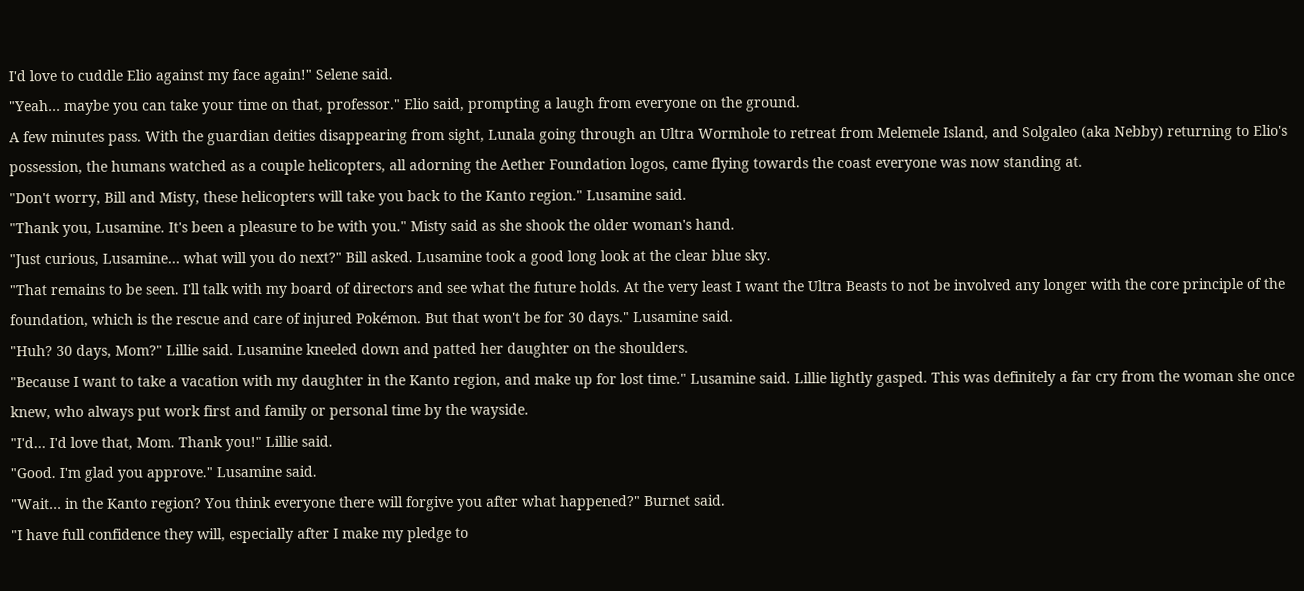I'd love to cuddle Elio against my face again!" Selene said.
"Yeah… maybe you can take your time on that, professor." Elio said, prompting a laugh from everyone on the ground.
A few minutes pass. With the guardian deities disappearing from sight, Lunala going through an Ultra Wormhole to retreat from Melemele Island, and Solgaleo (aka Nebby) returning to Elio's possession, the humans watched as a couple helicopters, all adorning the Aether Foundation logos, came flying towards the coast everyone was now standing at.
"Don't worry, Bill and Misty, these helicopters will take you back to the Kanto region." Lusamine said.
"Thank you, Lusamine. It's been a pleasure to be with you." Misty said as she shook the older woman's hand.
"Just curious, Lusamine… what will you do next?" Bill asked. Lusamine took a good long look at the clear blue sky.
"That remains to be seen. I'll talk with my board of directors and see what the future holds. At the very least I want the Ultra Beasts to not be involved any longer with the core principle of the foundation, which is the rescue and care of injured Pokémon. But that won't be for 30 days." Lusamine said.
"Huh? 30 days, Mom?" Lillie said. Lusamine kneeled down and patted her daughter on the shoulders.
"Because I want to take a vacation with my daughter in the Kanto region, and make up for lost time." Lusamine said. Lillie lightly gasped. This was definitely a far cry from the woman she once knew, who always put work first and family or personal time by the wayside.
"I'd… I'd love that, Mom. Thank you!" Lillie said.
"Good. I'm glad you approve." Lusamine said.
"Wait… in the Kanto region? You think everyone there will forgive you after what happened?" Burnet said.
"I have full confidence they will, especially after I make my pledge to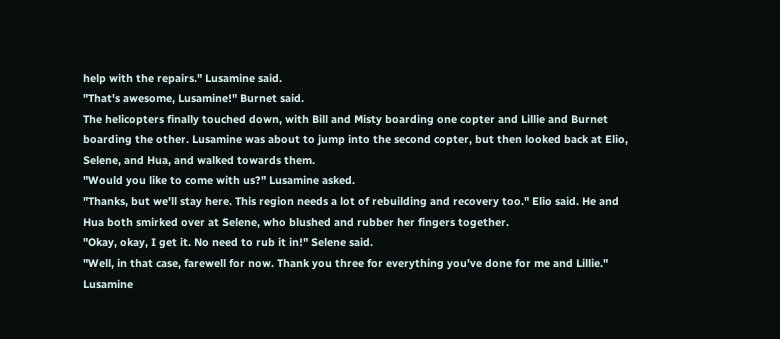help with the repairs." Lusamine said.
"That's awesome, Lusamine!" Burnet said.
The helicopters finally touched down, with Bill and Misty boarding one copter and Lillie and Burnet boarding the other. Lusamine was about to jump into the second copter, but then looked back at Elio, Selene, and Hua, and walked towards them.
"Would you like to come with us?" Lusamine asked.
"Thanks, but we'll stay here. This region needs a lot of rebuilding and recovery too." Elio said. He and Hua both smirked over at Selene, who blushed and rubber her fingers together.
"Okay, okay, I get it. No need to rub it in!" Selene said.
"Well, in that case, farewell for now. Thank you three for everything you've done for me and Lillie." Lusamine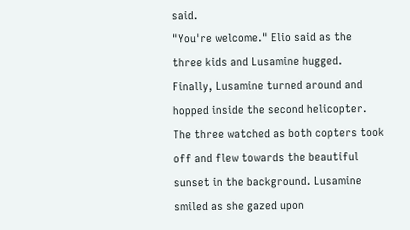said.
"You're welcome." Elio said as the three kids and Lusamine hugged. Finally, Lusamine turned around and hopped inside the second helicopter. The three watched as both copters took off and flew towards the beautiful sunset in the background. Lusamine smiled as she gazed upon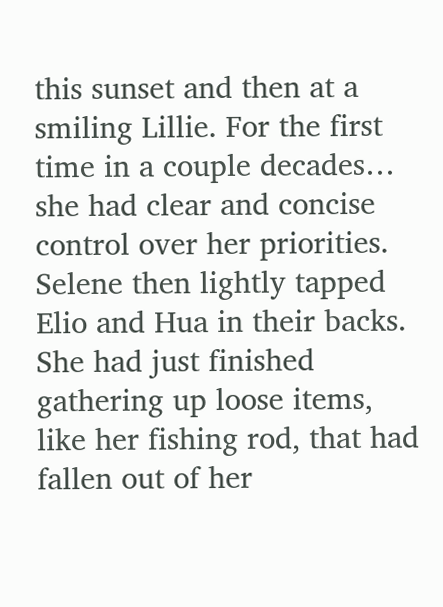this sunset and then at a smiling Lillie. For the first time in a couple decades… she had clear and concise control over her priorities.
Selene then lightly tapped Elio and Hua in their backs. She had just finished gathering up loose items, like her fishing rod, that had fallen out of her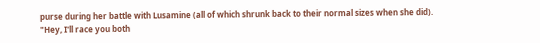purse during her battle with Lusamine (all of which shrunk back to their normal sizes when she did).
"Hey, I'll race you both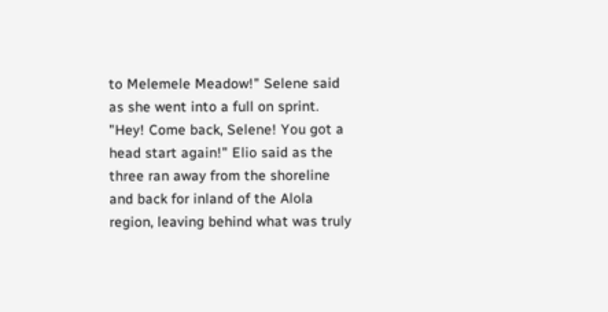to Melemele Meadow!" Selene said as she went into a full on sprint.
"Hey! Come back, Selene! You got a head start again!" Elio said as the three ran away from the shoreline and back for inland of the Alola region, leaving behind what was truly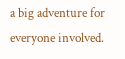a big adventure for everyone involved.